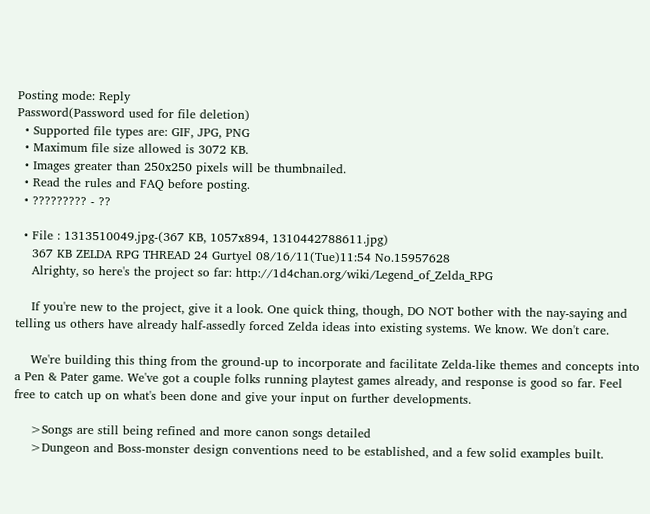Posting mode: Reply
Password(Password used for file deletion)
  • Supported file types are: GIF, JPG, PNG
  • Maximum file size allowed is 3072 KB.
  • Images greater than 250x250 pixels will be thumbnailed.
  • Read the rules and FAQ before posting.
  • ????????? - ??

  • File : 1313510049.jpg-(367 KB, 1057x894, 1310442788611.jpg)
    367 KB ZELDA RPG THREAD 24 Gurtyel 08/16/11(Tue)11:54 No.15957628
    Alrighty, so here's the project so far: http://1d4chan.org/wiki/Legend_of_Zelda_RPG

    If you're new to the project, give it a look. One quick thing, though, DO NOT bother with the nay-saying and telling us others have already half-assedly forced Zelda ideas into existing systems. We know. We don't care.

    We're building this thing from the ground-up to incorporate and facilitate Zelda-like themes and concepts into a Pen & Pater game. We've got a couple folks running playtest games already, and response is good so far. Feel free to catch up on what's been done and give your input on further developments.

    >Songs are still being refined and more canon songs detailed
    >Dungeon and Boss-monster design conventions need to be established, and a few solid examples built.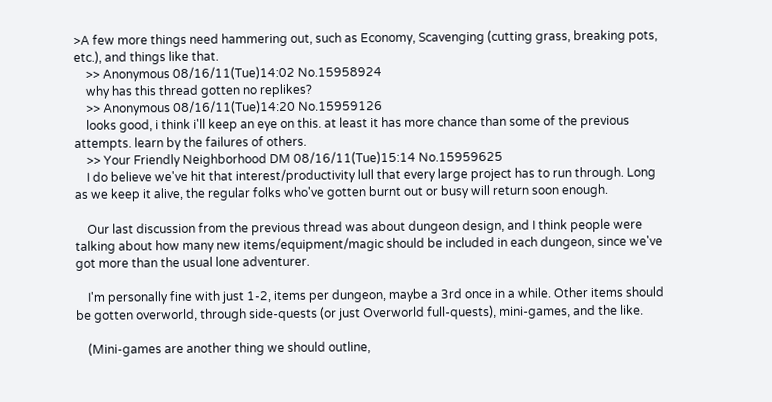>A few more things need hammering out, such as Economy, Scavenging (cutting grass, breaking pots, etc.), and things like that.
    >> Anonymous 08/16/11(Tue)14:02 No.15958924
    why has this thread gotten no replikes?
    >> Anonymous 08/16/11(Tue)14:20 No.15959126
    looks good, i think i'll keep an eye on this. at least it has more chance than some of the previous attempts. learn by the failures of others.
    >> Your Friendly Neighborhood DM 08/16/11(Tue)15:14 No.15959625
    I do believe we've hit that interest/productivity lull that every large project has to run through. Long as we keep it alive, the regular folks who've gotten burnt out or busy will return soon enough.

    Our last discussion from the previous thread was about dungeon design, and I think people were talking about how many new items/equipment/magic should be included in each dungeon, since we've got more than the usual lone adventurer.

    I'm personally fine with just 1-2, items per dungeon, maybe a 3rd once in a while. Other items should be gotten overworld, through side-quests (or just Overworld full-quests), mini-games, and the like.

    (Mini-games are another thing we should outline,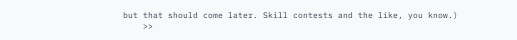but that should come later. Skill contests and the like, you know.)
    >>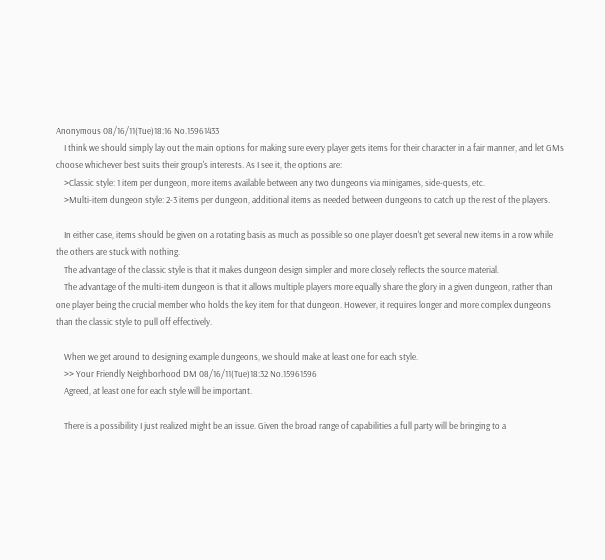Anonymous 08/16/11(Tue)18:16 No.15961433
    I think we should simply lay out the main options for making sure every player gets items for their character in a fair manner, and let GMs choose whichever best suits their group's interests. As I see it, the options are:
    >Classic style: 1 item per dungeon, more items available between any two dungeons via minigames, side-quests, etc.
    >Multi-item dungeon style: 2-3 items per dungeon, additional items as needed between dungeons to catch up the rest of the players.

    In either case, items should be given on a rotating basis as much as possible so one player doesn't get several new items in a row while the others are stuck with nothing.
    The advantage of the classic style is that it makes dungeon design simpler and more closely reflects the source material.
    The advantage of the multi-item dungeon is that it allows multiple players more equally share the glory in a given dungeon, rather than one player being the crucial member who holds the key item for that dungeon. However, it requires longer and more complex dungeons than the classic style to pull off effectively.

    When we get around to designing example dungeons, we should make at least one for each style.
    >> Your Friendly Neighborhood DM 08/16/11(Tue)18:32 No.15961596
    Agreed, at least one for each style will be important.

    There is a possibility I just realized might be an issue. Given the broad range of capabilities a full party will be bringing to a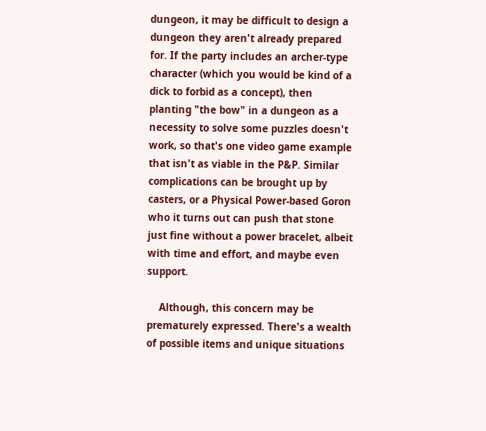dungeon, it may be difficult to design a dungeon they aren't already prepared for. If the party includes an archer-type character (which you would be kind of a dick to forbid as a concept), then planting "the bow" in a dungeon as a necessity to solve some puzzles doesn't work, so that's one video game example that isn't as viable in the P&P. Similar complications can be brought up by casters, or a Physical Power-based Goron who it turns out can push that stone just fine without a power bracelet, albeit with time and effort, and maybe even support.

    Although, this concern may be prematurely expressed. There's a wealth of possible items and unique situations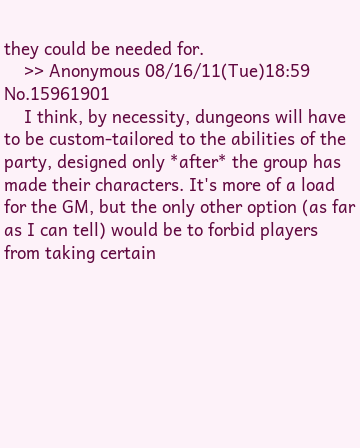they could be needed for.
    >> Anonymous 08/16/11(Tue)18:59 No.15961901
    I think, by necessity, dungeons will have to be custom-tailored to the abilities of the party, designed only *after* the group has made their characters. It's more of a load for the GM, but the only other option (as far as I can tell) would be to forbid players from taking certain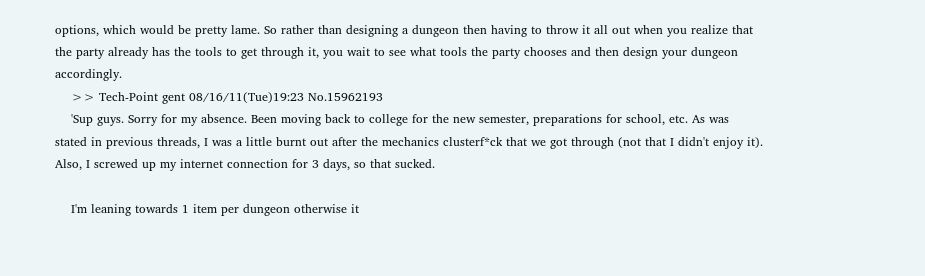options, which would be pretty lame. So rather than designing a dungeon then having to throw it all out when you realize that the party already has the tools to get through it, you wait to see what tools the party chooses and then design your dungeon accordingly.
    >> Tech-Point gent 08/16/11(Tue)19:23 No.15962193
    'Sup guys. Sorry for my absence. Been moving back to college for the new semester, preparations for school, etc. As was stated in previous threads, I was a little burnt out after the mechanics clusterf*ck that we got through (not that I didn't enjoy it). Also, I screwed up my internet connection for 3 days, so that sucked.

    I'm leaning towards 1 item per dungeon otherwise it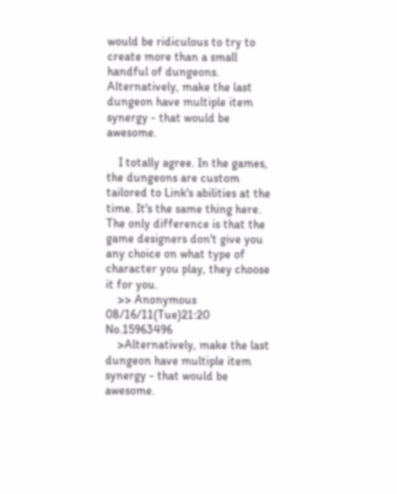would be ridiculous to try to create more than a small handful of dungeons. Alternatively, make the last dungeon have multiple item synergy - that would be awesome.

    I totally agree. In the games, the dungeons are custom tailored to Link's abilities at the time. It's the same thing here. The only difference is that the game designers don't give you any choice on what type of character you play, they choose it for you.
    >> Anonymous 08/16/11(Tue)21:20 No.15963496
    >Alternatively, make the last dungeon have multiple item synergy - that would be awesome.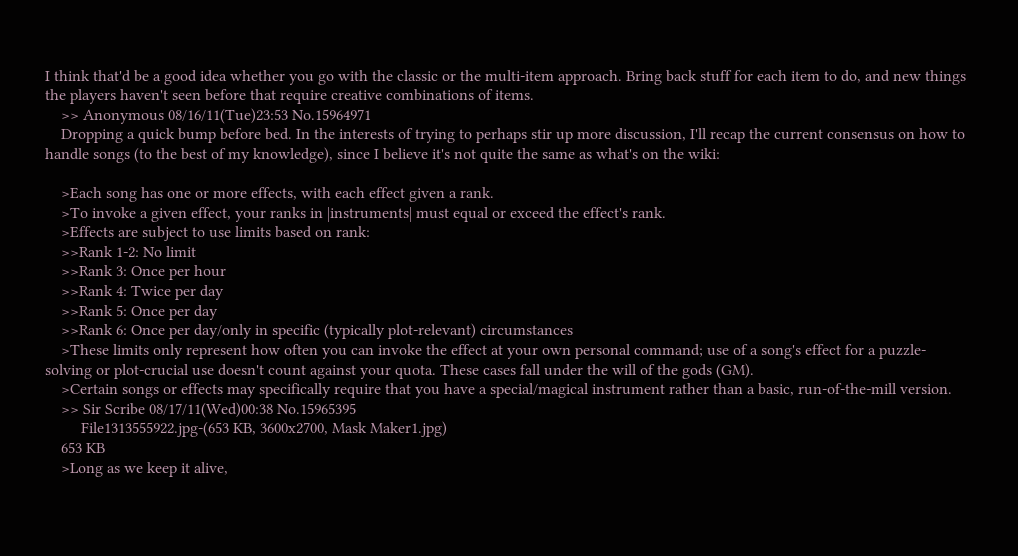I think that'd be a good idea whether you go with the classic or the multi-item approach. Bring back stuff for each item to do, and new things the players haven't seen before that require creative combinations of items.
    >> Anonymous 08/16/11(Tue)23:53 No.15964971
    Dropping a quick bump before bed. In the interests of trying to perhaps stir up more discussion, I'll recap the current consensus on how to handle songs (to the best of my knowledge), since I believe it's not quite the same as what's on the wiki:

    >Each song has one or more effects, with each effect given a rank.
    >To invoke a given effect, your ranks in |instruments| must equal or exceed the effect's rank.
    >Effects are subject to use limits based on rank:
    >>Rank 1-2: No limit
    >>Rank 3: Once per hour
    >>Rank 4: Twice per day
    >>Rank 5: Once per day
    >>Rank 6: Once per day/only in specific (typically plot-relevant) circumstances
    >These limits only represent how often you can invoke the effect at your own personal command; use of a song's effect for a puzzle-solving or plot-crucial use doesn't count against your quota. These cases fall under the will of the gods (GM).
    >Certain songs or effects may specifically require that you have a special/magical instrument rather than a basic, run-of-the-mill version.
    >> Sir Scribe 08/17/11(Wed)00:38 No.15965395
         File1313555922.jpg-(653 KB, 3600x2700, Mask Maker1.jpg)
    653 KB
    >Long as we keep it alive,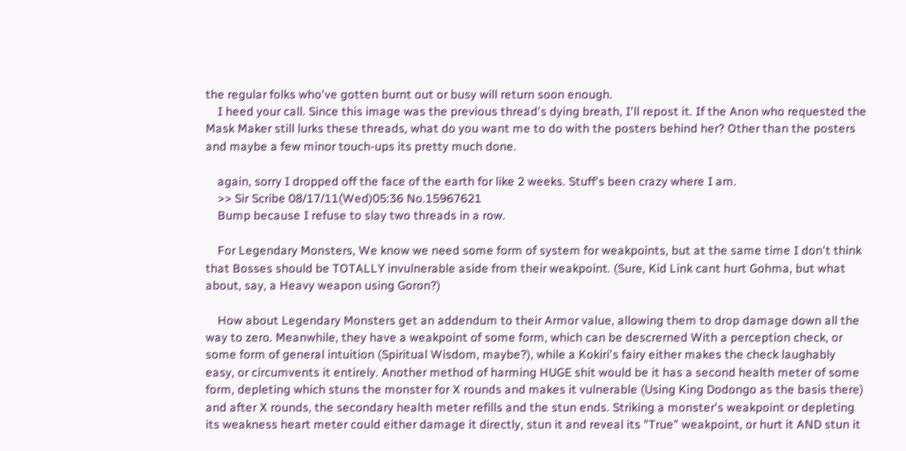the regular folks who've gotten burnt out or busy will return soon enough.
    I heed your call. Since this image was the previous thread's dying breath, I'll repost it. If the Anon who requested the Mask Maker still lurks these threads, what do you want me to do with the posters behind her? Other than the posters and maybe a few minor touch-ups its pretty much done.

    again, sorry I dropped off the face of the earth for like 2 weeks. Stuff's been crazy where I am.
    >> Sir Scribe 08/17/11(Wed)05:36 No.15967621
    Bump because I refuse to slay two threads in a row.

    For Legendary Monsters, We know we need some form of system for weakpoints, but at the same time I don't think that Bosses should be TOTALLY invulnerable aside from their weakpoint. (Sure, Kid Link cant hurt Gohma, but what about, say, a Heavy weapon using Goron?)

    How about Legendary Monsters get an addendum to their Armor value, allowing them to drop damage down all the way to zero. Meanwhile, they have a weakpoint of some form, which can be descrerned With a perception check, or some form of general intuition (Spiritual Wisdom, maybe?), while a Kokiri's fairy either makes the check laughably easy, or circumvents it entirely. Another method of harming HUGE shit would be it has a second health meter of some form, depleting which stuns the monster for X rounds and makes it vulnerable (Using King Dodongo as the basis there) and after X rounds, the secondary health meter refills and the stun ends. Striking a monster's weakpoint or depleting its weakness heart meter could either damage it directly, stun it and reveal its "True" weakpoint, or hurt it AND stun it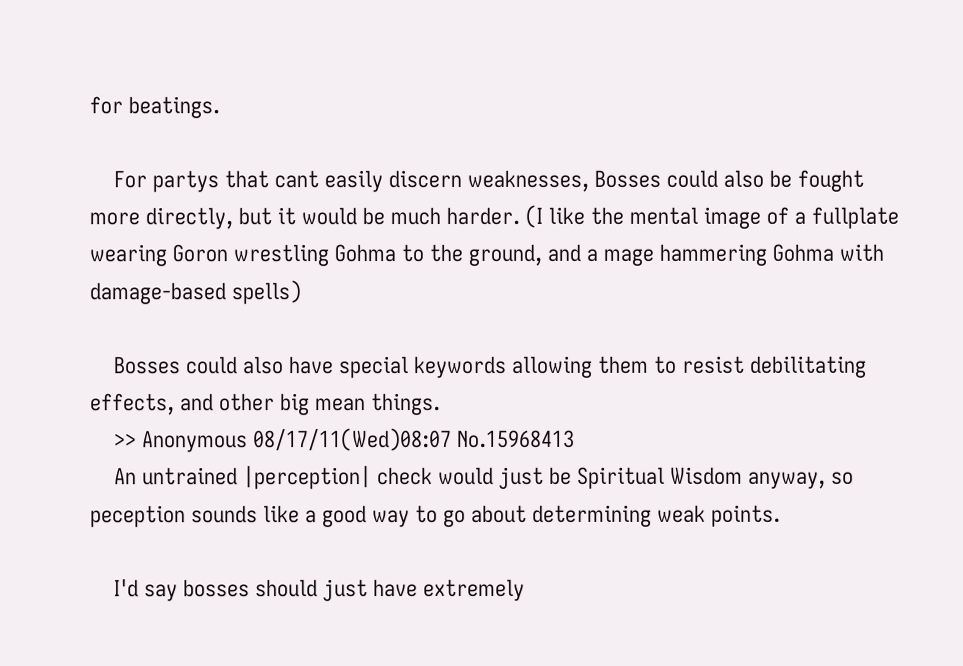for beatings.

    For partys that cant easily discern weaknesses, Bosses could also be fought more directly, but it would be much harder. (I like the mental image of a fullplate wearing Goron wrestling Gohma to the ground, and a mage hammering Gohma with damage-based spells)

    Bosses could also have special keywords allowing them to resist debilitating effects, and other big mean things.
    >> Anonymous 08/17/11(Wed)08:07 No.15968413
    An untrained |perception| check would just be Spiritual Wisdom anyway, so peception sounds like a good way to go about determining weak points.

    I'd say bosses should just have extremely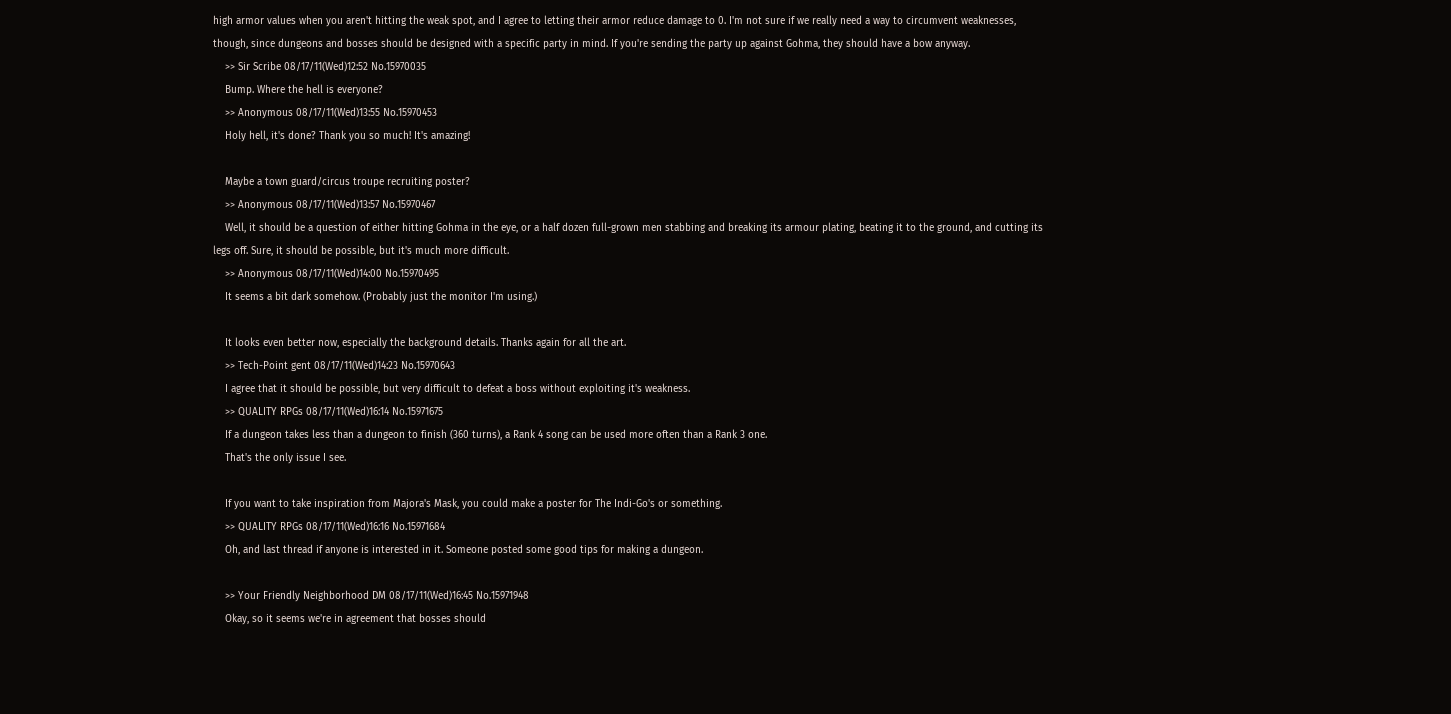high armor values when you aren't hitting the weak spot, and I agree to letting their armor reduce damage to 0. I'm not sure if we really need a way to circumvent weaknesses, though, since dungeons and bosses should be designed with a specific party in mind. If you're sending the party up against Gohma, they should have a bow anyway.
    >> Sir Scribe 08/17/11(Wed)12:52 No.15970035
    Bump. Where the hell is everyone?
    >> Anonymous 08/17/11(Wed)13:55 No.15970453
    Holy hell, it's done? Thank you so much! It's amazing!

    Maybe a town guard/circus troupe recruiting poster?
    >> Anonymous 08/17/11(Wed)13:57 No.15970467
    Well, it should be a question of either hitting Gohma in the eye, or a half dozen full-grown men stabbing and breaking its armour plating, beating it to the ground, and cutting its legs off. Sure, it should be possible, but it's much more difficult.
    >> Anonymous 08/17/11(Wed)14:00 No.15970495
    It seems a bit dark somehow. (Probably just the monitor I'm using.)

    It looks even better now, especially the background details. Thanks again for all the art.
    >> Tech-Point gent 08/17/11(Wed)14:23 No.15970643
    I agree that it should be possible, but very difficult to defeat a boss without exploiting it's weakness.
    >> QUALITY RPGs 08/17/11(Wed)16:14 No.15971675
    If a dungeon takes less than a dungeon to finish (360 turns), a Rank 4 song can be used more often than a Rank 3 one.
    That's the only issue I see.

    If you want to take inspiration from Majora's Mask, you could make a poster for The Indi-Go's or something.
    >> QUALITY RPGs 08/17/11(Wed)16:16 No.15971684
    Oh, and last thread if anyone is interested in it. Someone posted some good tips for making a dungeon.

    >> Your Friendly Neighborhood DM 08/17/11(Wed)16:45 No.15971948
    Okay, so it seems we're in agreement that bosses should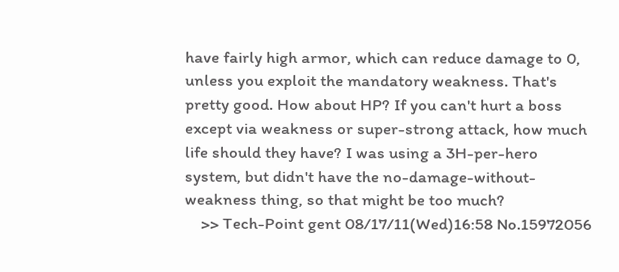have fairly high armor, which can reduce damage to 0, unless you exploit the mandatory weakness. That's pretty good. How about HP? If you can't hurt a boss except via weakness or super-strong attack, how much life should they have? I was using a 3H-per-hero system, but didn't have the no-damage-without-weakness thing, so that might be too much?
    >> Tech-Point gent 08/17/11(Wed)16:58 No.15972056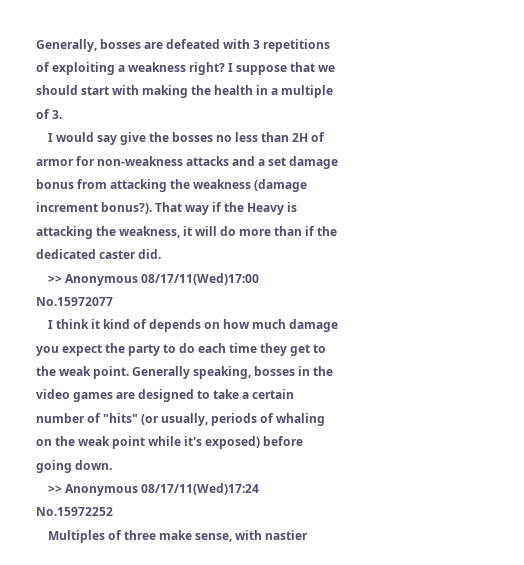Generally, bosses are defeated with 3 repetitions of exploiting a weakness right? I suppose that we should start with making the health in a multiple of 3.
    I would say give the bosses no less than 2H of armor for non-weakness attacks and a set damage bonus from attacking the weakness (damage increment bonus?). That way if the Heavy is attacking the weakness, it will do more than if the dedicated caster did.
    >> Anonymous 08/17/11(Wed)17:00 No.15972077
    I think it kind of depends on how much damage you expect the party to do each time they get to the weak point. Generally speaking, bosses in the video games are designed to take a certain number of "hits" (or usually, periods of whaling on the weak point while it's exposed) before going down.
    >> Anonymous 08/17/11(Wed)17:24 No.15972252
    Multiples of three make sense, with nastier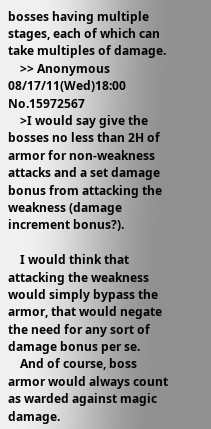bosses having multiple stages, each of which can take multiples of damage.
    >> Anonymous 08/17/11(Wed)18:00 No.15972567
    >I would say give the bosses no less than 2H of armor for non-weakness attacks and a set damage bonus from attacking the weakness (damage increment bonus?).

    I would think that attacking the weakness would simply bypass the armor, that would negate the need for any sort of damage bonus per se.
    And of course, boss armor would always count as warded against magic damage.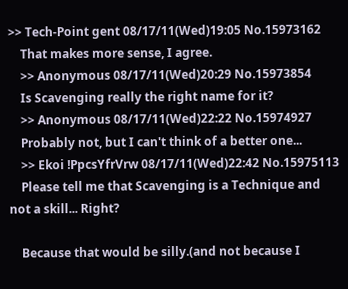>> Tech-Point gent 08/17/11(Wed)19:05 No.15973162
    That makes more sense, I agree.
    >> Anonymous 08/17/11(Wed)20:29 No.15973854
    Is Scavenging really the right name for it?
    >> Anonymous 08/17/11(Wed)22:22 No.15974927
    Probably not, but I can't think of a better one...
    >> Ekoi !PpcsYfrVrw 08/17/11(Wed)22:42 No.15975113
    Please tell me that Scavenging is a Technique and not a skill... Right?

    Because that would be silly.(and not because I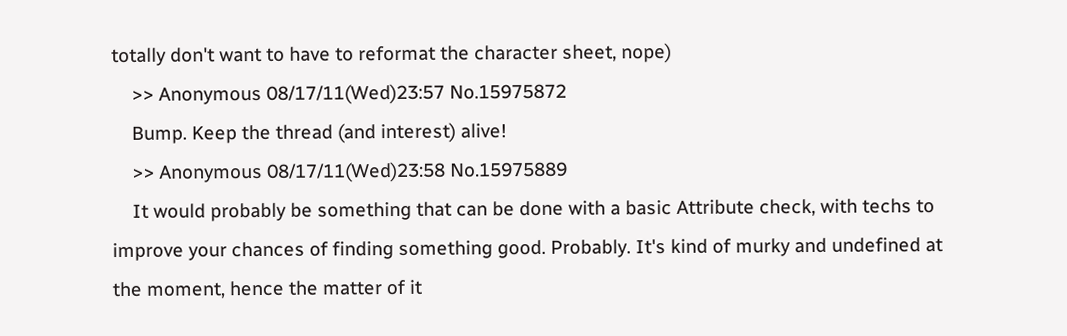totally don't want to have to reformat the character sheet, nope)
    >> Anonymous 08/17/11(Wed)23:57 No.15975872
    Bump. Keep the thread (and interest) alive!
    >> Anonymous 08/17/11(Wed)23:58 No.15975889
    It would probably be something that can be done with a basic Attribute check, with techs to improve your chances of finding something good. Probably. It's kind of murky and undefined at the moment, hence the matter of it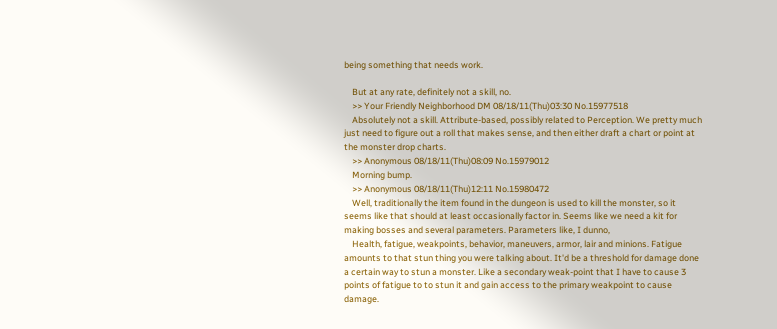being something that needs work.

    But at any rate, definitely not a skill, no.
    >> Your Friendly Neighborhood DM 08/18/11(Thu)03:30 No.15977518
    Absolutely not a skill. Attribute-based, possibly related to Perception. We pretty much just need to figure out a roll that makes sense, and then either draft a chart or point at the monster drop charts.
    >> Anonymous 08/18/11(Thu)08:09 No.15979012
    Morning bump.
    >> Anonymous 08/18/11(Thu)12:11 No.15980472
    Well, traditionally the item found in the dungeon is used to kill the monster, so it seems like that should at least occasionally factor in. Seems like we need a kit for making bosses and several parameters. Parameters like, I dunno,
    Health, fatigue, weakpoints, behavior, maneuvers, armor, lair and minions. Fatigue amounts to that stun thing you were talking about. It'd be a threshold for damage done a certain way to stun a monster. Like a secondary weak-point that I have to cause 3 points of fatigue to to stun it and gain access to the primary weakpoint to cause damage.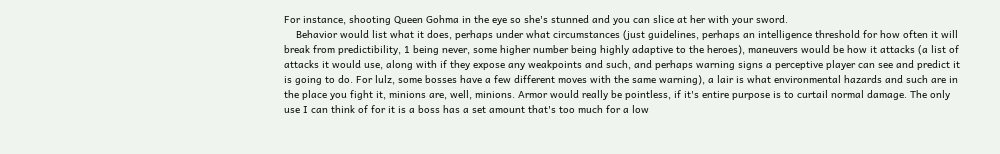For instance, shooting Queen Gohma in the eye so she's stunned and you can slice at her with your sword.
    Behavior would list what it does, perhaps under what circumstances (just guidelines, perhaps an intelligence threshold for how often it will break from predictibility, 1 being never, some higher number being highly adaptive to the heroes), maneuvers would be how it attacks (a list of attacks it would use, along with if they expose any weakpoints and such, and perhaps warning signs a perceptive player can see and predict it is going to do. For lulz, some bosses have a few different moves with the same warning), a lair is what environmental hazards and such are in the place you fight it, minions are, well, minions. Armor would really be pointless, if it's entire purpose is to curtail normal damage. The only use I can think of for it is a boss has a set amount that's too much for a low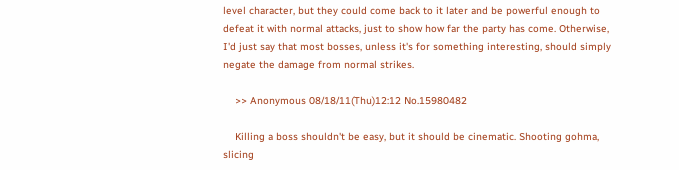level character, but they could come back to it later and be powerful enough to defeat it with normal attacks, just to show how far the party has come. Otherwise, I'd just say that most bosses, unless it's for something interesting, should simply negate the damage from normal strikes.

    >> Anonymous 08/18/11(Thu)12:12 No.15980482

    Killing a boss shouldn't be easy, but it should be cinematic. Shooting gohma, slicing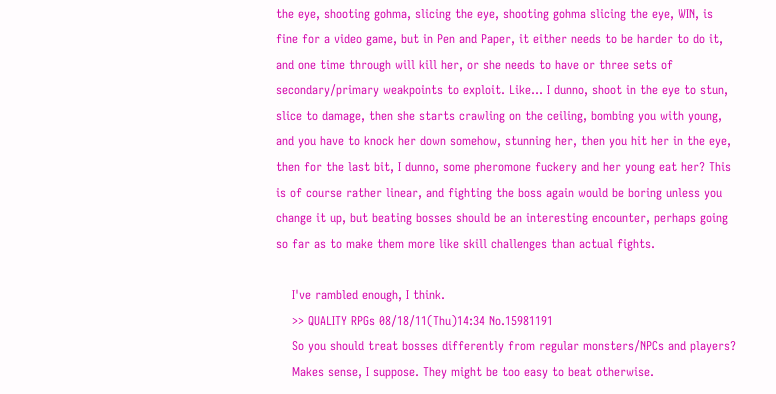the eye, shooting gohma, slicing the eye, shooting gohma slicing the eye, WIN, is fine for a video game, but in Pen and Paper, it either needs to be harder to do it, and one time through will kill her, or she needs to have or three sets of secondary/primary weakpoints to exploit. Like... I dunno, shoot in the eye to stun, slice to damage, then she starts crawling on the ceiling, bombing you with young, and you have to knock her down somehow, stunning her, then you hit her in the eye, then for the last bit, I dunno, some pheromone fuckery and her young eat her? This is of course rather linear, and fighting the boss again would be boring unless you change it up, but beating bosses should be an interesting encounter, perhaps going so far as to make them more like skill challenges than actual fights.

    I've rambled enough, I think.
    >> QUALITY RPGs 08/18/11(Thu)14:34 No.15981191
    So you should treat bosses differently from regular monsters/NPCs and players?
    Makes sense, I suppose. They might be too easy to beat otherwise.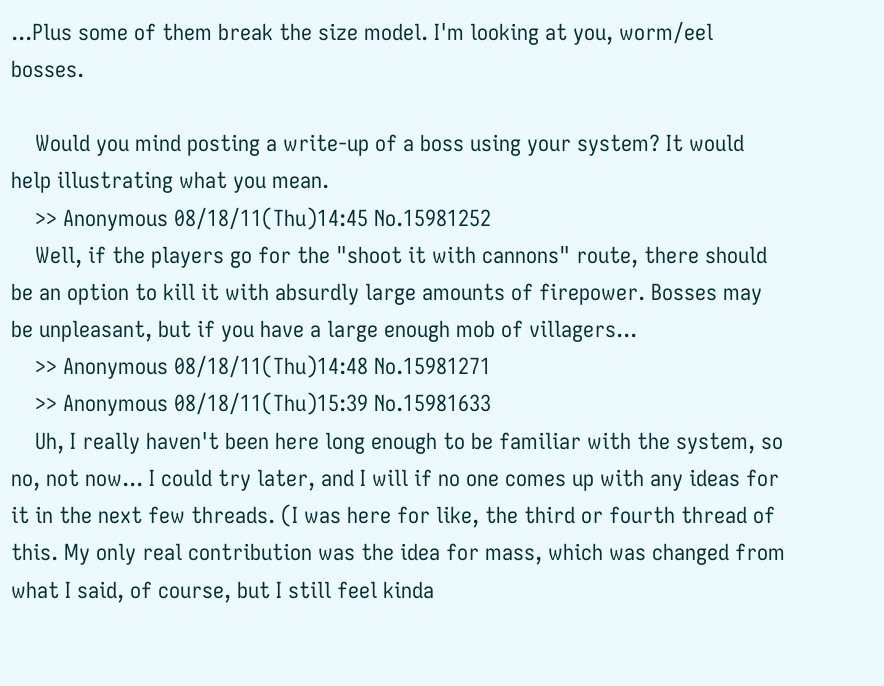...Plus some of them break the size model. I'm looking at you, worm/eel bosses.

    Would you mind posting a write-up of a boss using your system? It would help illustrating what you mean.
    >> Anonymous 08/18/11(Thu)14:45 No.15981252
    Well, if the players go for the "shoot it with cannons" route, there should be an option to kill it with absurdly large amounts of firepower. Bosses may be unpleasant, but if you have a large enough mob of villagers...
    >> Anonymous 08/18/11(Thu)14:48 No.15981271
    >> Anonymous 08/18/11(Thu)15:39 No.15981633
    Uh, I really haven't been here long enough to be familiar with the system, so no, not now... I could try later, and I will if no one comes up with any ideas for it in the next few threads. (I was here for like, the third or fourth thread of this. My only real contribution was the idea for mass, which was changed from what I said, of course, but I still feel kinda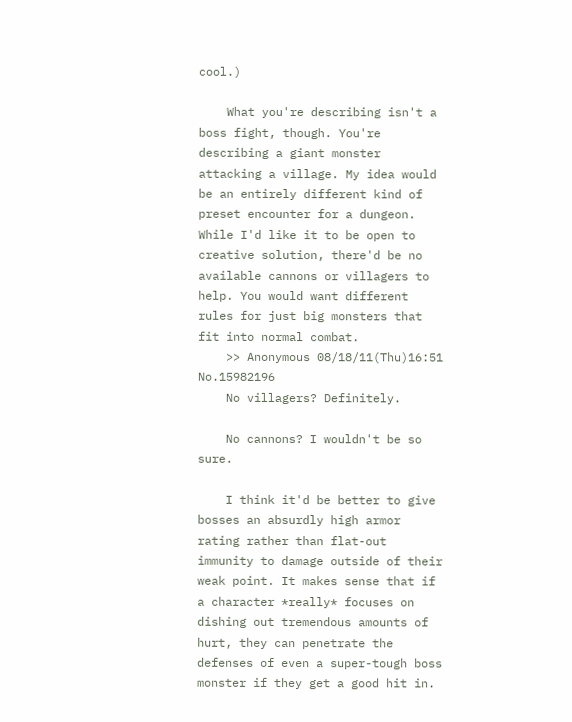cool.)

    What you're describing isn't a boss fight, though. You're describing a giant monster attacking a village. My idea would be an entirely different kind of preset encounter for a dungeon. While I'd like it to be open to creative solution, there'd be no available cannons or villagers to help. You would want different rules for just big monsters that fit into normal combat.
    >> Anonymous 08/18/11(Thu)16:51 No.15982196
    No villagers? Definitely.

    No cannons? I wouldn't be so sure.

    I think it'd be better to give bosses an absurdly high armor rating rather than flat-out immunity to damage outside of their weak point. It makes sense that if a character *really* focuses on dishing out tremendous amounts of hurt, they can penetrate the defenses of even a super-tough boss monster if they get a good hit in.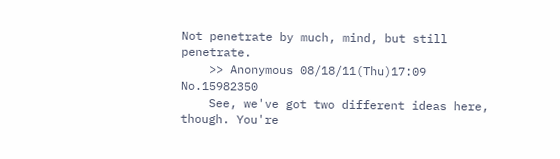Not penetrate by much, mind, but still penetrate.
    >> Anonymous 08/18/11(Thu)17:09 No.15982350
    See, we've got two different ideas here, though. You're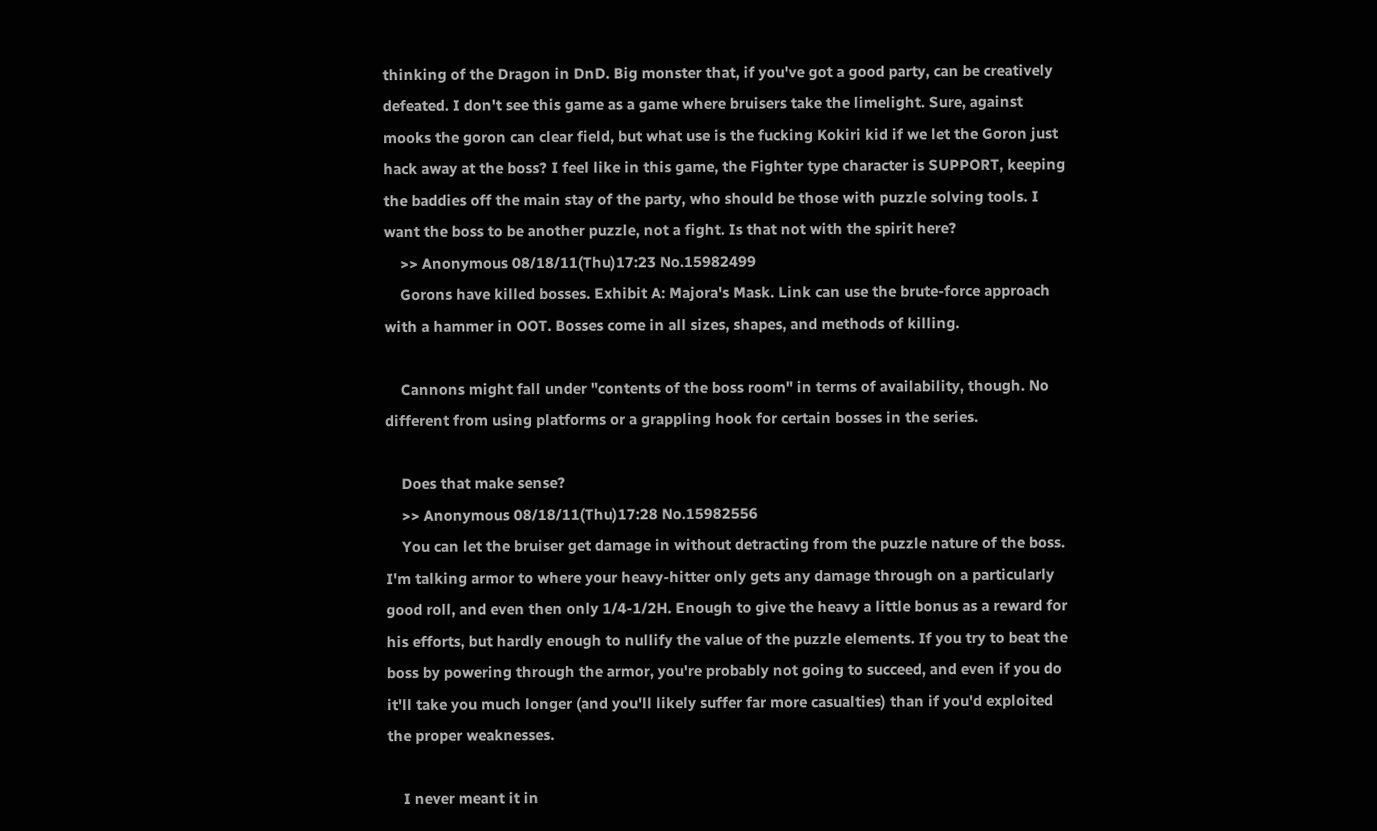thinking of the Dragon in DnD. Big monster that, if you've got a good party, can be creatively defeated. I don't see this game as a game where bruisers take the limelight. Sure, against mooks the goron can clear field, but what use is the fucking Kokiri kid if we let the Goron just hack away at the boss? I feel like in this game, the Fighter type character is SUPPORT, keeping the baddies off the main stay of the party, who should be those with puzzle solving tools. I want the boss to be another puzzle, not a fight. Is that not with the spirit here?
    >> Anonymous 08/18/11(Thu)17:23 No.15982499
    Gorons have killed bosses. Exhibit A: Majora's Mask. Link can use the brute-force approach with a hammer in OOT. Bosses come in all sizes, shapes, and methods of killing.

    Cannons might fall under "contents of the boss room" in terms of availability, though. No different from using platforms or a grappling hook for certain bosses in the series.

    Does that make sense?
    >> Anonymous 08/18/11(Thu)17:28 No.15982556
    You can let the bruiser get damage in without detracting from the puzzle nature of the boss. I'm talking armor to where your heavy-hitter only gets any damage through on a particularly good roll, and even then only 1/4-1/2H. Enough to give the heavy a little bonus as a reward for his efforts, but hardly enough to nullify the value of the puzzle elements. If you try to beat the boss by powering through the armor, you're probably not going to succeed, and even if you do it'll take you much longer (and you'll likely suffer far more casualties) than if you'd exploited the proper weaknesses.

    I never meant it in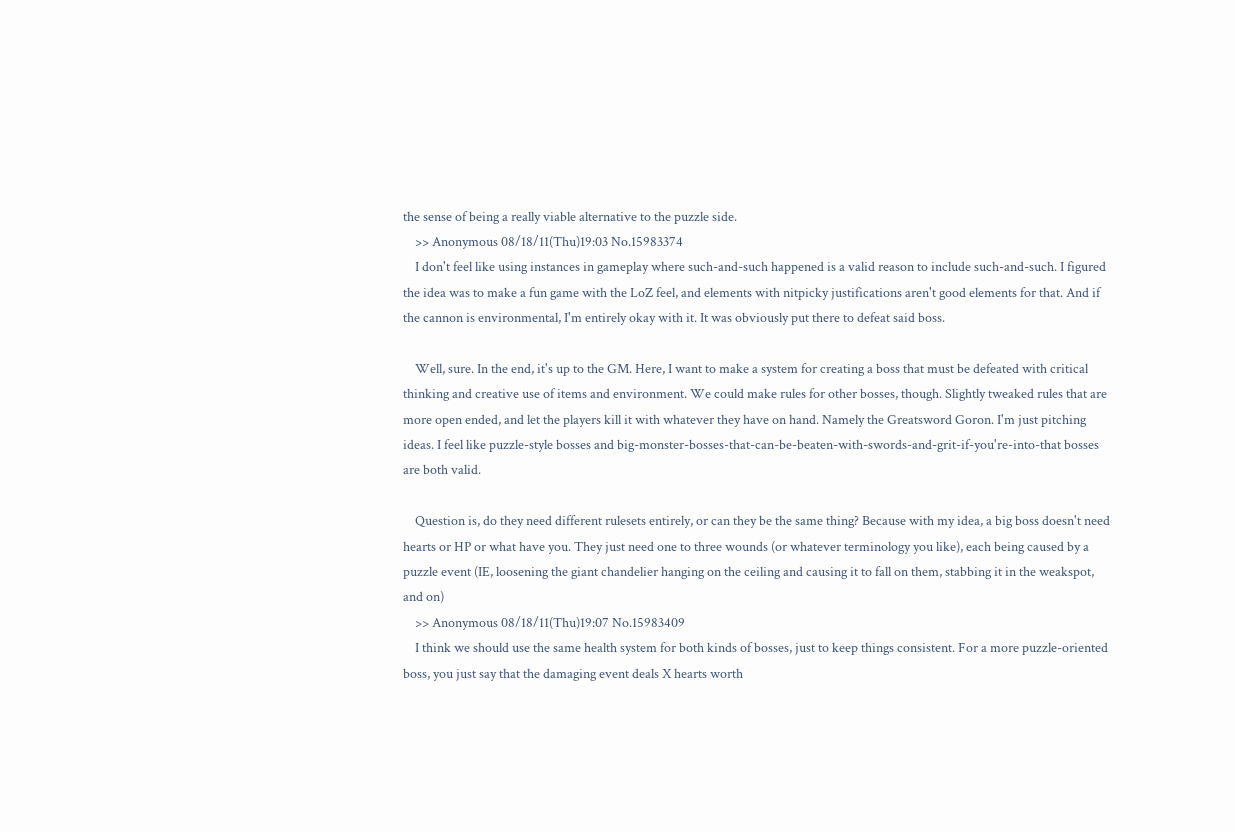the sense of being a really viable alternative to the puzzle side.
    >> Anonymous 08/18/11(Thu)19:03 No.15983374
    I don't feel like using instances in gameplay where such-and-such happened is a valid reason to include such-and-such. I figured the idea was to make a fun game with the LoZ feel, and elements with nitpicky justifications aren't good elements for that. And if the cannon is environmental, I'm entirely okay with it. It was obviously put there to defeat said boss.

    Well, sure. In the end, it's up to the GM. Here, I want to make a system for creating a boss that must be defeated with critical thinking and creative use of items and environment. We could make rules for other bosses, though. Slightly tweaked rules that are more open ended, and let the players kill it with whatever they have on hand. Namely the Greatsword Goron. I'm just pitching ideas. I feel like puzzle-style bosses and big-monster-bosses-that-can-be-beaten-with-swords-and-grit-if-you're-into-that bosses are both valid.

    Question is, do they need different rulesets entirely, or can they be the same thing? Because with my idea, a big boss doesn't need hearts or HP or what have you. They just need one to three wounds (or whatever terminology you like), each being caused by a puzzle event (IE, loosening the giant chandelier hanging on the ceiling and causing it to fall on them, stabbing it in the weakspot, and on)
    >> Anonymous 08/18/11(Thu)19:07 No.15983409
    I think we should use the same health system for both kinds of bosses, just to keep things consistent. For a more puzzle-oriented boss, you just say that the damaging event deals X hearts worth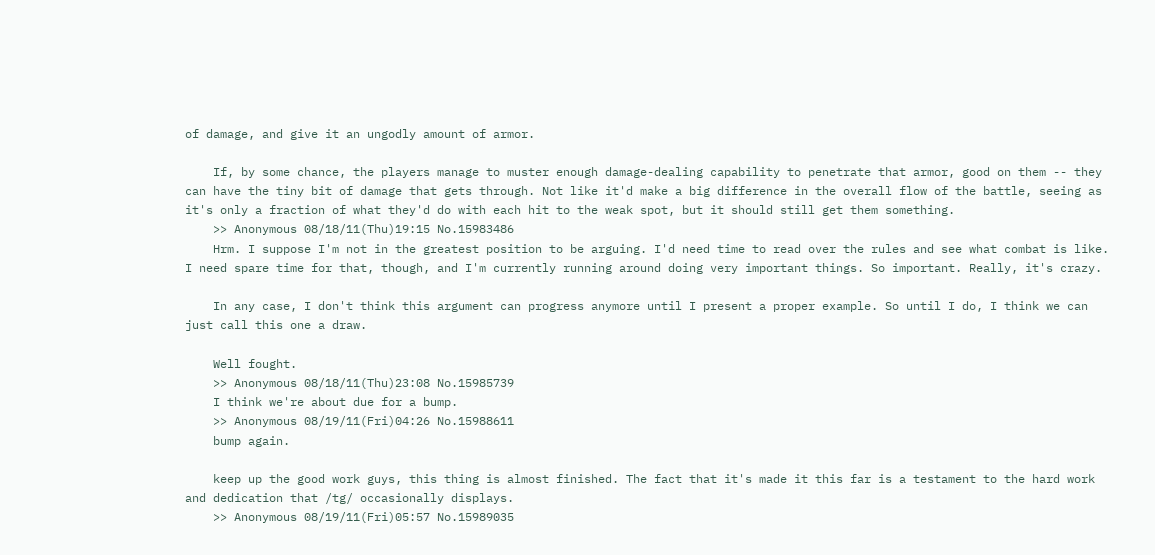of damage, and give it an ungodly amount of armor.

    If, by some chance, the players manage to muster enough damage-dealing capability to penetrate that armor, good on them -- they can have the tiny bit of damage that gets through. Not like it'd make a big difference in the overall flow of the battle, seeing as it's only a fraction of what they'd do with each hit to the weak spot, but it should still get them something.
    >> Anonymous 08/18/11(Thu)19:15 No.15983486
    Hrm. I suppose I'm not in the greatest position to be arguing. I'd need time to read over the rules and see what combat is like. I need spare time for that, though, and I'm currently running around doing very important things. So important. Really, it's crazy.

    In any case, I don't think this argument can progress anymore until I present a proper example. So until I do, I think we can just call this one a draw.

    Well fought.
    >> Anonymous 08/18/11(Thu)23:08 No.15985739
    I think we're about due for a bump.
    >> Anonymous 08/19/11(Fri)04:26 No.15988611
    bump again.

    keep up the good work guys, this thing is almost finished. The fact that it's made it this far is a testament to the hard work and dedication that /tg/ occasionally displays.
    >> Anonymous 08/19/11(Fri)05:57 No.15989035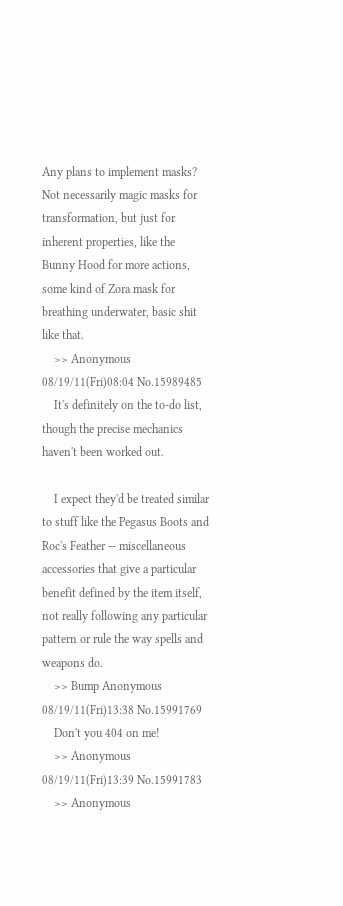Any plans to implement masks? Not necessarily magic masks for transformation, but just for inherent properties, like the Bunny Hood for more actions, some kind of Zora mask for breathing underwater, basic shit like that.
    >> Anonymous 08/19/11(Fri)08:04 No.15989485
    It's definitely on the to-do list, though the precise mechanics haven't been worked out.

    I expect they'd be treated similar to stuff like the Pegasus Boots and Roc's Feather -- miscellaneous accessories that give a particular benefit defined by the item itself, not really following any particular pattern or rule the way spells and weapons do.
    >> Bump Anonymous 08/19/11(Fri)13:38 No.15991769
    Don't you 404 on me!
    >> Anonymous 08/19/11(Fri)13:39 No.15991783
    >> Anonymous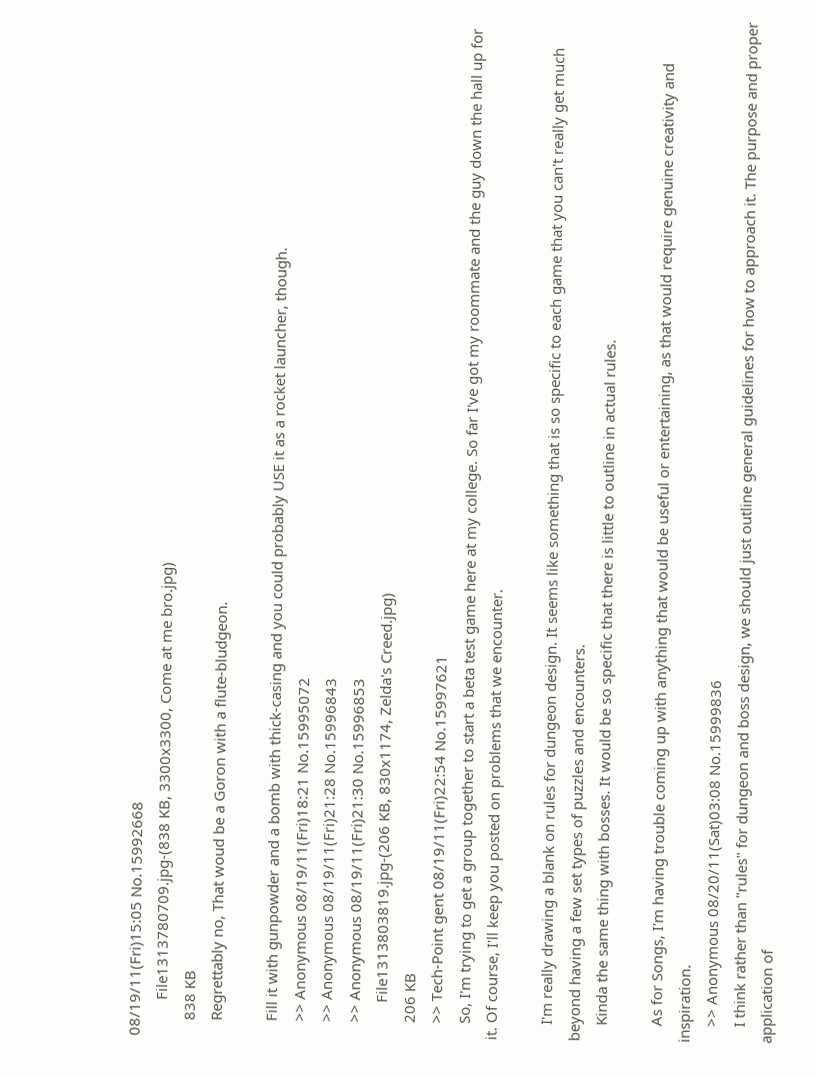08/19/11(Fri)15:05 No.15992668
         File1313780709.jpg-(838 KB, 3300x3300, Come at me bro.jpg)
    838 KB
    Regrettably no, That woud be a Goron with a flute-bludgeon.

    Fill it with gunpowder and a bomb with thick-casing and you could probably USE it as a rocket launcher, though.
    >> Anonymous 08/19/11(Fri)18:21 No.15995072
    >> Anonymous 08/19/11(Fri)21:28 No.15996843
    >> Anonymous 08/19/11(Fri)21:30 No.15996853
         File1313803819.jpg-(206 KB, 830x1174, Zelda's Creed.jpg)
    206 KB
    >> Tech-Point gent 08/19/11(Fri)22:54 No.15997621
    So, I'm trying to get a group together to start a beta test game here at my college. So far I've got my roommate and the guy down the hall up for it. Of course, I'll keep you posted on problems that we encounter.

    I'm really drawing a blank on rules for dungeon design. It seems like something that is so specific to each game that you can't really get much beyond having a few set types of puzzles and encounters.
    Kinda the same thing with bosses. It would be so specific that there is little to outline in actual rules.

    As for Songs, I'm having trouble coming up with anything that would be useful or entertaining, as that would require genuine creativity and inspiration.
    >> Anonymous 08/20/11(Sat)03:08 No.15999836
    I think rather than "rules" for dungeon and boss design, we should just outline general guidelines for how to approach it. The purpose and proper application of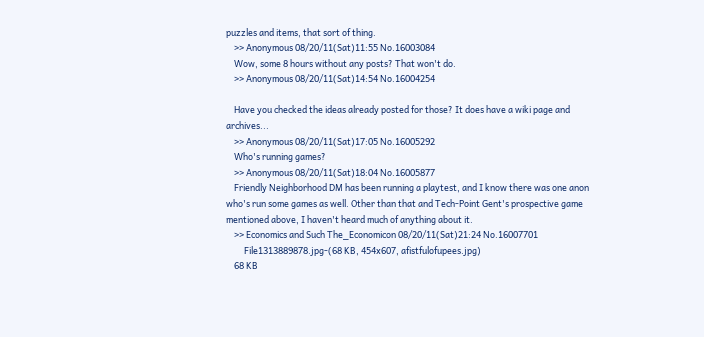puzzles and items, that sort of thing.
    >> Anonymous 08/20/11(Sat)11:55 No.16003084
    Wow, some 8 hours without any posts? That won't do.
    >> Anonymous 08/20/11(Sat)14:54 No.16004254

    Have you checked the ideas already posted for those? It does have a wiki page and archives...
    >> Anonymous 08/20/11(Sat)17:05 No.16005292
    Who's running games?
    >> Anonymous 08/20/11(Sat)18:04 No.16005877
    Friendly Neighborhood DM has been running a playtest, and I know there was one anon who's run some games as well. Other than that and Tech-Point Gent's prospective game mentioned above, I haven't heard much of anything about it.
    >> Economics and Such The_Economicon 08/20/11(Sat)21:24 No.16007701
         File1313889878.jpg-(68 KB, 454x607, afistfulofupees.jpg)
    68 KB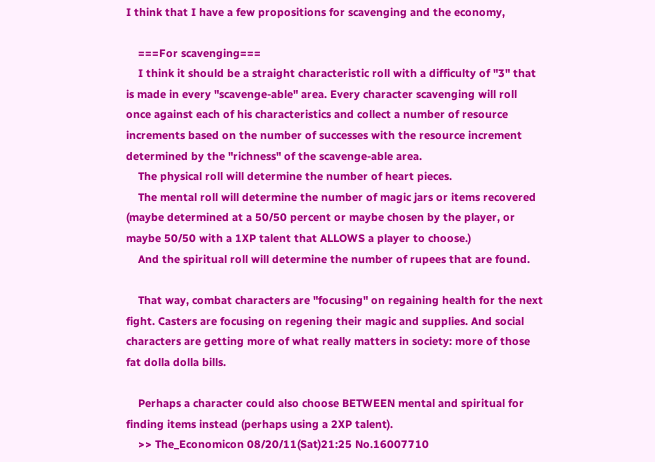I think that I have a few propositions for scavenging and the economy,

    ===For scavenging===
    I think it should be a straight characteristic roll with a difficulty of "3" that is made in every "scavenge-able" area. Every character scavenging will roll once against each of his characteristics and collect a number of resource increments based on the number of successes with the resource increment determined by the "richness" of the scavenge-able area.
    The physical roll will determine the number of heart pieces.
    The mental roll will determine the number of magic jars or items recovered (maybe determined at a 50/50 percent or maybe chosen by the player, or maybe 50/50 with a 1XP talent that ALLOWS a player to choose.)
    And the spiritual roll will determine the number of rupees that are found.

    That way, combat characters are "focusing" on regaining health for the next fight. Casters are focusing on regening their magic and supplies. And social characters are getting more of what really matters in society: more of those fat dolla dolla bills.

    Perhaps a character could also choose BETWEEN mental and spiritual for finding items instead (perhaps using a 2XP talent).
    >> The_Economicon 08/20/11(Sat)21:25 No.16007710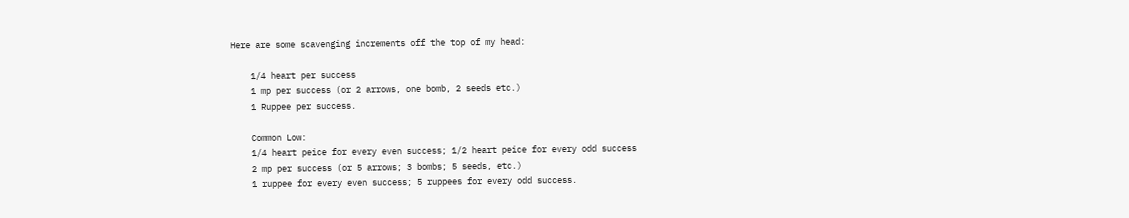Here are some scavenging increments off the top of my head:

    1/4 heart per success
    1 mp per success (or 2 arrows, one bomb, 2 seeds etc.)
    1 Ruppee per success.

    Common Low:
    1/4 heart peice for every even success; 1/2 heart peice for every odd success
    2 mp per success (or 5 arrows; 3 bombs; 5 seeds, etc.)
    1 ruppee for every even success; 5 ruppees for every odd success.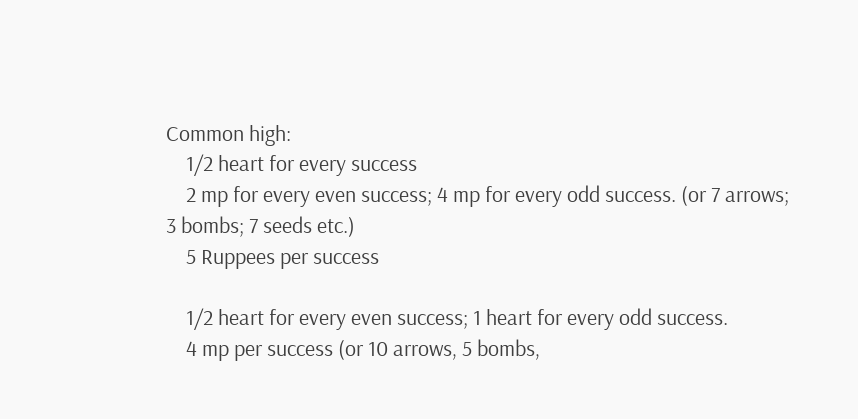Common high:
    1/2 heart for every success
    2 mp for every even success; 4 mp for every odd success. (or 7 arrows; 3 bombs; 7 seeds etc.)
    5 Ruppees per success

    1/2 heart for every even success; 1 heart for every odd success.
    4 mp per success (or 10 arrows, 5 bombs,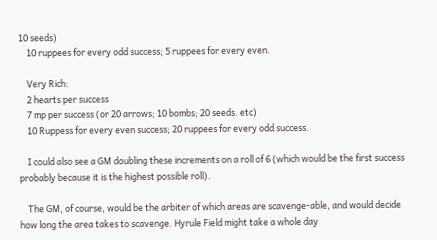10 seeds)
    10 ruppees for every odd success; 5 ruppees for every even.

    Very Rich:
    2 hearts per success
    7 mp per success (or 20 arrows; 10 bombs; 20 seeds. etc)
    10 Ruppess for every even success; 20 ruppees for every odd success.

    I could also see a GM doubling these increments on a roll of 6 (which would be the first success probably because it is the highest possible roll).

    The GM, of course, would be the arbiter of which areas are scavenge-able, and would decide how long the area takes to scavenge. Hyrule Field might take a whole day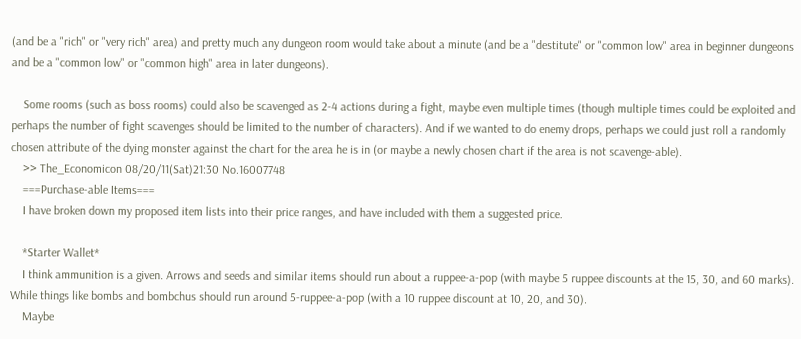(and be a "rich" or "very rich" area) and pretty much any dungeon room would take about a minute (and be a "destitute" or "common low" area in beginner dungeons and be a "common low" or "common high" area in later dungeons).

    Some rooms (such as boss rooms) could also be scavenged as 2-4 actions during a fight, maybe even multiple times (though multiple times could be exploited and perhaps the number of fight scavenges should be limited to the number of characters). And if we wanted to do enemy drops, perhaps we could just roll a randomly chosen attribute of the dying monster against the chart for the area he is in (or maybe a newly chosen chart if the area is not scavenge-able).
    >> The_Economicon 08/20/11(Sat)21:30 No.16007748
    ===Purchase-able Items===
    I have broken down my proposed item lists into their price ranges, and have included with them a suggested price.

    *Starter Wallet*
    I think ammunition is a given. Arrows and seeds and similar items should run about a ruppee-a-pop (with maybe 5 ruppee discounts at the 15, 30, and 60 marks). While things like bombs and bombchus should run around 5-ruppee-a-pop (with a 10 ruppee discount at 10, 20, and 30).
    Maybe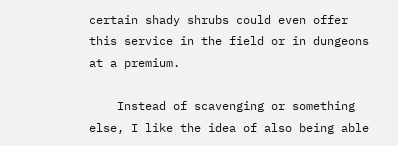certain shady shrubs could even offer this service in the field or in dungeons at a premium.

    Instead of scavenging or something else, I like the idea of also being able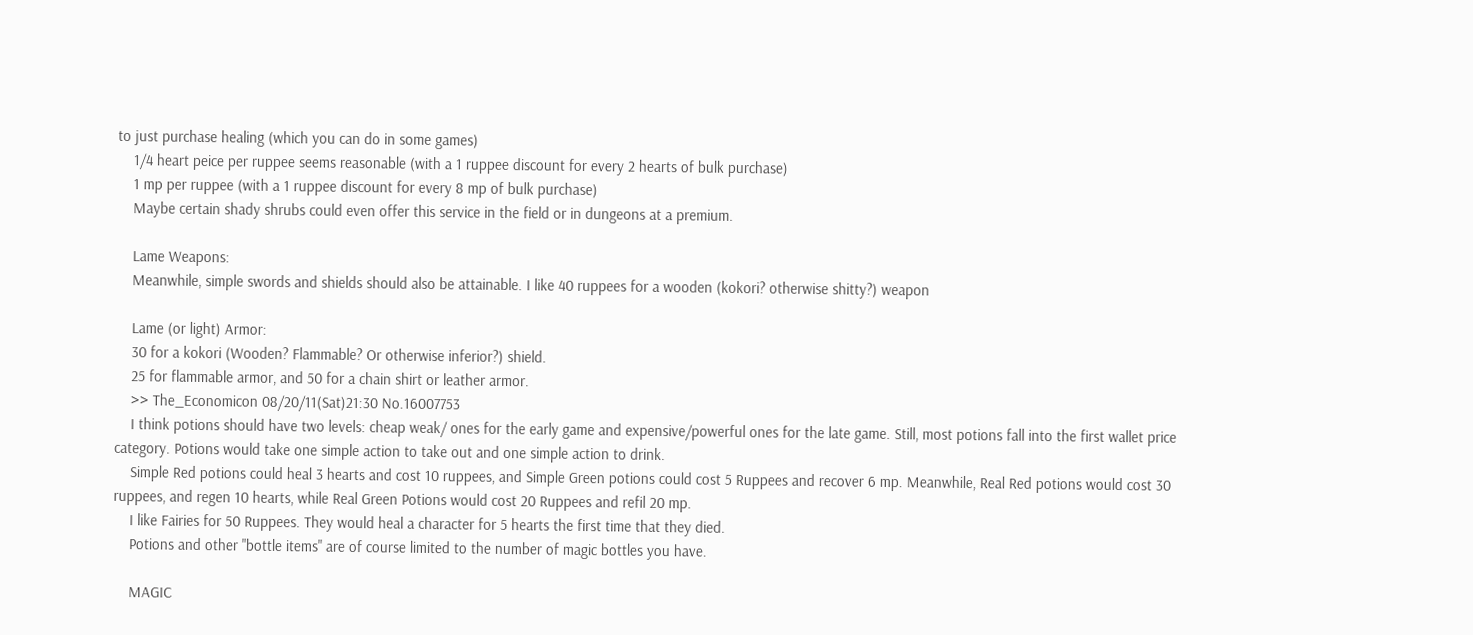to just purchase healing (which you can do in some games)
    1/4 heart peice per ruppee seems reasonable (with a 1 ruppee discount for every 2 hearts of bulk purchase)
    1 mp per ruppee (with a 1 ruppee discount for every 8 mp of bulk purchase)
    Maybe certain shady shrubs could even offer this service in the field or in dungeons at a premium.

    Lame Weapons:
    Meanwhile, simple swords and shields should also be attainable. I like 40 ruppees for a wooden (kokori? otherwise shitty?) weapon

    Lame (or light) Armor:
    30 for a kokori (Wooden? Flammable? Or otherwise inferior?) shield.
    25 for flammable armor, and 50 for a chain shirt or leather armor.
    >> The_Economicon 08/20/11(Sat)21:30 No.16007753
    I think potions should have two levels: cheap weak/ ones for the early game and expensive/powerful ones for the late game. Still, most potions fall into the first wallet price category. Potions would take one simple action to take out and one simple action to drink.
    Simple Red potions could heal 3 hearts and cost 10 ruppees, and Simple Green potions could cost 5 Ruppees and recover 6 mp. Meanwhile, Real Red potions would cost 30 ruppees, and regen 10 hearts, while Real Green Potions would cost 20 Ruppees and refil 20 mp.
    I like Fairies for 50 Ruppees. They would heal a character for 5 hearts the first time that they died.
    Potions and other "bottle items" are of course limited to the number of magic bottles you have.

    MAGIC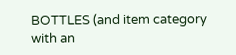BOTTLES (and item category with an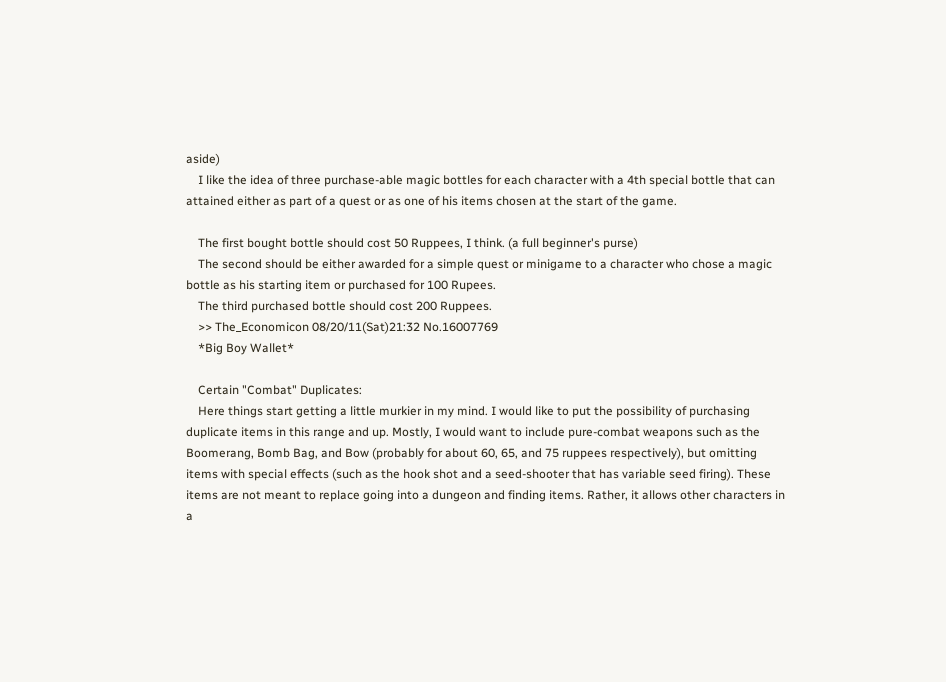aside)
    I like the idea of three purchase-able magic bottles for each character with a 4th special bottle that can attained either as part of a quest or as one of his items chosen at the start of the game.

    The first bought bottle should cost 50 Ruppees, I think. (a full beginner's purse)
    The second should be either awarded for a simple quest or minigame to a character who chose a magic bottle as his starting item or purchased for 100 Rupees.
    The third purchased bottle should cost 200 Ruppees.
    >> The_Economicon 08/20/11(Sat)21:32 No.16007769
    *Big Boy Wallet*

    Certain "Combat" Duplicates:
    Here things start getting a little murkier in my mind. I would like to put the possibility of purchasing duplicate items in this range and up. Mostly, I would want to include pure-combat weapons such as the Boomerang, Bomb Bag, and Bow (probably for about 60, 65, and 75 ruppees respectively), but omitting items with special effects (such as the hook shot and a seed-shooter that has variable seed firing). These items are not meant to replace going into a dungeon and finding items. Rather, it allows other characters in a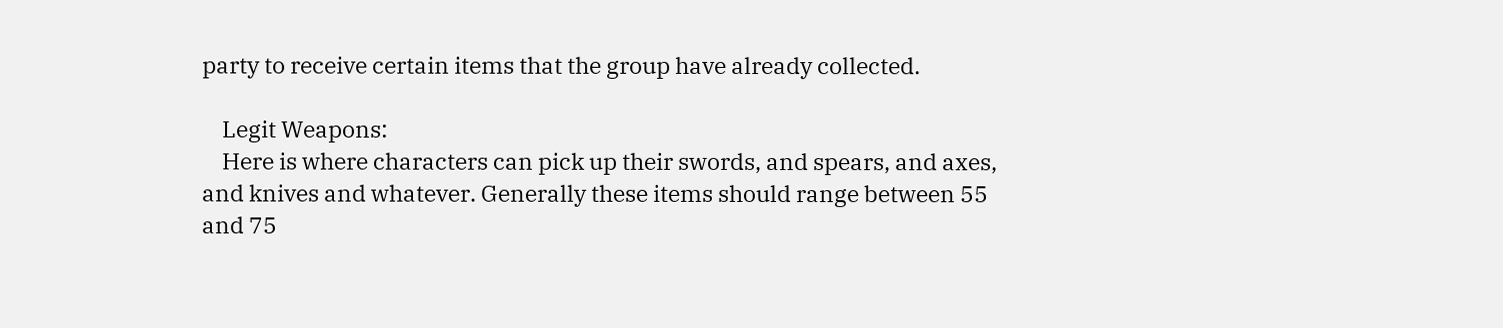party to receive certain items that the group have already collected.

    Legit Weapons:
    Here is where characters can pick up their swords, and spears, and axes, and knives and whatever. Generally these items should range between 55 and 75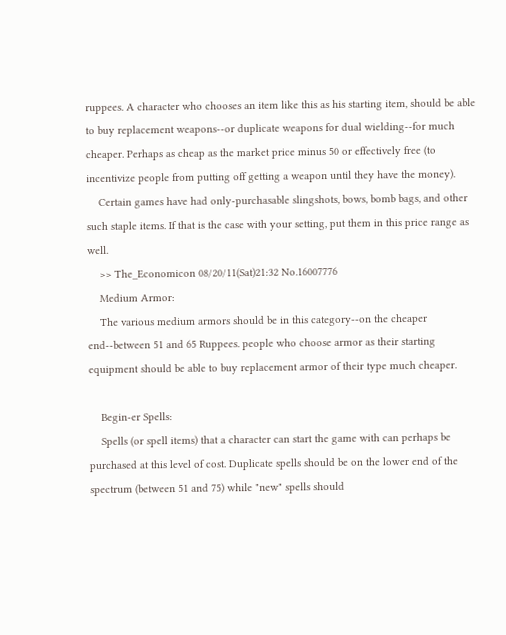ruppees. A character who chooses an item like this as his starting item, should be able to buy replacement weapons--or duplicate weapons for dual wielding--for much cheaper. Perhaps as cheap as the market price minus 50 or effectively free (to incentivize people from putting off getting a weapon until they have the money).
    Certain games have had only-purchasable slingshots, bows, bomb bags, and other such staple items. If that is the case with your setting, put them in this price range as well.
    >> The_Economicon 08/20/11(Sat)21:32 No.16007776
    Medium Armor:
    The various medium armors should be in this category--on the cheaper end--between 51 and 65 Ruppees. people who choose armor as their starting equipment should be able to buy replacement armor of their type much cheaper.

    Begin-er Spells:
    Spells (or spell items) that a character can start the game with can perhaps be purchased at this level of cost. Duplicate spells should be on the lower end of the spectrum (between 51 and 75) while "new" spells should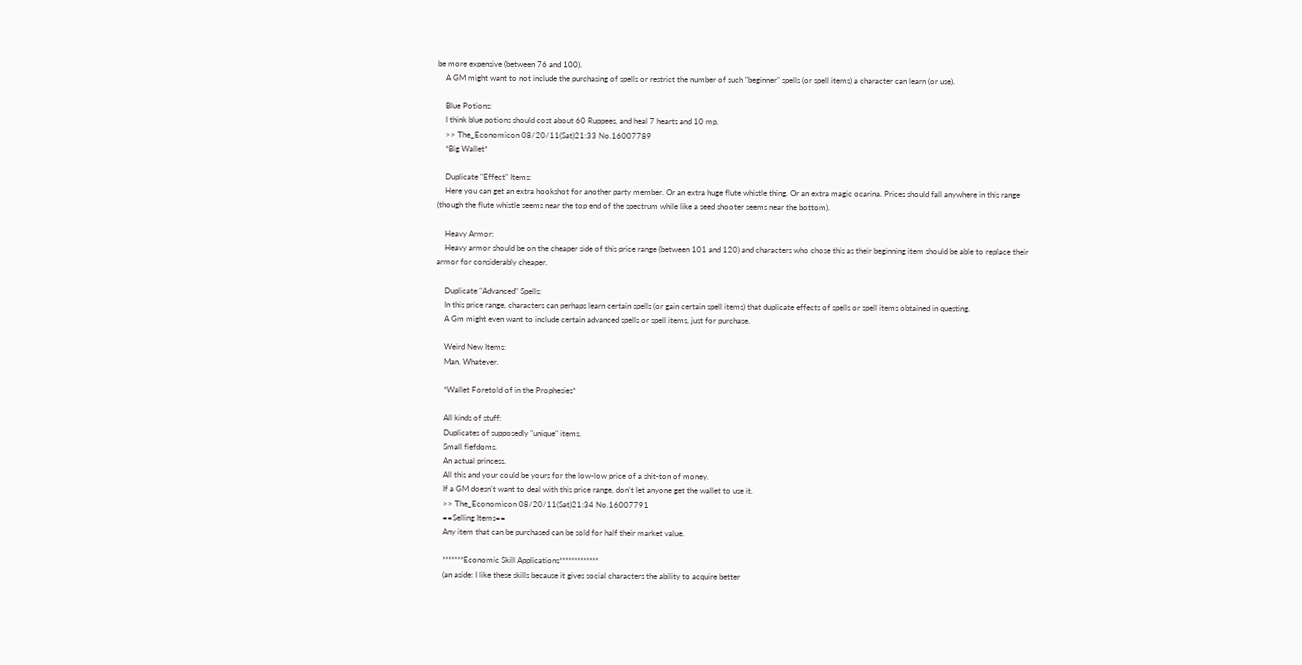be more expensive (between 76 and 100).
    A GM might want to not include the purchasing of spells or restrict the number of such "beginner" spells (or spell items) a character can learn (or use).

    Blue Potions:
    I think blue potions should cost about 60 Ruppees, and heal 7 hearts and 10 mp.
    >> The_Economicon 08/20/11(Sat)21:33 No.16007789
    *Big Wallet*

    Duplicate "Effect" Items:
    Here you can get an extra hookshot for another party member. Or an extra huge flute whistle thing. Or an extra magic ocarina. Prices should fall anywhere in this range (though the flute whistle seems near the top end of the spectrum while like a seed shooter seems near the bottom).

    Heavy Armor:
    Heavy armor should be on the cheaper side of this price range (between 101 and 120) and characters who chose this as their beginning item should be able to replace their armor for considerably cheaper.

    Duplicate "Advanced" Spells:
    In this price range, characters can perhaps learn certain spells (or gain certain spell items) that duplicate effects of spells or spell items obtained in questing.
    A Gm might even want to include certain advanced spells or spell items, just for purchase.

    Weird New Items:
    Man. Whatever.

    *Wallet Foretold of in the Prophesies*

    All kinds of stuff:
    Duplicates of supposedly "unique" items.
    Small fiefdoms.
    An actual princess.
    All this and your could be yours for the low-low price of a shit-ton of money.
    If a GM doesn't want to deal with this price range, don't let anyone get the wallet to use it.
    >> The_Economicon 08/20/11(Sat)21:34 No.16007791
    ==Selling Items==
    Any item that can be purchased can be sold for half their market value.

    *******Economic Skill Applications*************
    (an aside: I like these skills because it gives social characters the ability to acquire better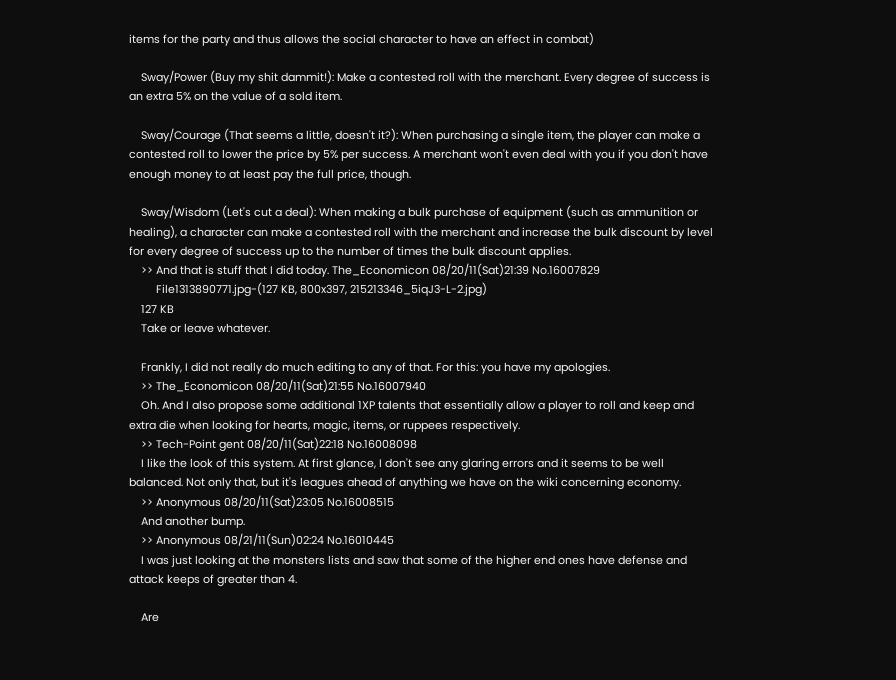items for the party and thus allows the social character to have an effect in combat)

    Sway/Power (Buy my shit dammit!): Make a contested roll with the merchant. Every degree of success is an extra 5% on the value of a sold item.

    Sway/Courage (That seems a little, doesn't it?): When purchasing a single item, the player can make a contested roll to lower the price by 5% per success. A merchant won't even deal with you if you don't have enough money to at least pay the full price, though.

    Sway/Wisdom (Let's cut a deal): When making a bulk purchase of equipment (such as ammunition or healing), a character can make a contested roll with the merchant and increase the bulk discount by level for every degree of success up to the number of times the bulk discount applies.
    >> And that is stuff that I did today. The_Economicon 08/20/11(Sat)21:39 No.16007829
         File1313890771.jpg-(127 KB, 800x397, 215213346_5iqJ3-L-2.jpg)
    127 KB
    Take or leave whatever.

    Frankly, I did not really do much editing to any of that. For this: you have my apologies.
    >> The_Economicon 08/20/11(Sat)21:55 No.16007940
    Oh. And I also propose some additional 1XP talents that essentially allow a player to roll and keep and extra die when looking for hearts, magic, items, or ruppees respectively.
    >> Tech-Point gent 08/20/11(Sat)22:18 No.16008098
    I like the look of this system. At first glance, I don't see any glaring errors and it seems to be well balanced. Not only that, but it's leagues ahead of anything we have on the wiki concerning economy.
    >> Anonymous 08/20/11(Sat)23:05 No.16008515
    And another bump.
    >> Anonymous 08/21/11(Sun)02:24 No.16010445
    I was just looking at the monsters lists and saw that some of the higher end ones have defense and attack keeps of greater than 4.

    Are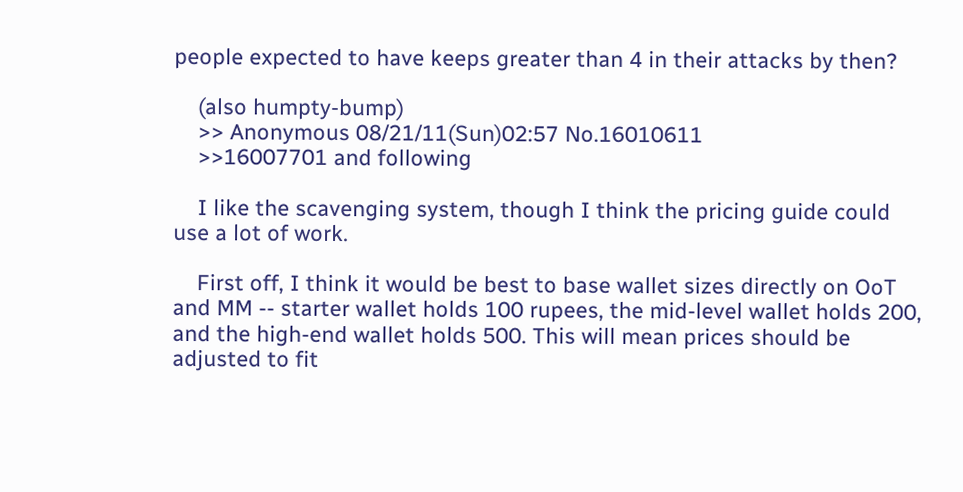people expected to have keeps greater than 4 in their attacks by then?

    (also humpty-bump)
    >> Anonymous 08/21/11(Sun)02:57 No.16010611
    >>16007701 and following

    I like the scavenging system, though I think the pricing guide could use a lot of work.

    First off, I think it would be best to base wallet sizes directly on OoT and MM -- starter wallet holds 100 rupees, the mid-level wallet holds 200, and the high-end wallet holds 500. This will mean prices should be adjusted to fit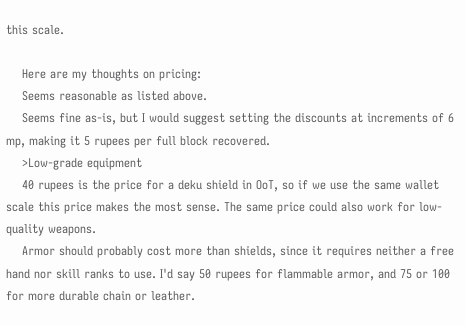this scale.

    Here are my thoughts on pricing:
    Seems reasonable as listed above.
    Seems fine as-is, but I would suggest setting the discounts at increments of 6 mp, making it 5 rupees per full block recovered.
    >Low-grade equipment
    40 rupees is the price for a deku shield in OoT, so if we use the same wallet scale this price makes the most sense. The same price could also work for low-quality weapons.
    Armor should probably cost more than shields, since it requires neither a free hand nor skill ranks to use. I'd say 50 rupees for flammable armor, and 75 or 100 for more durable chain or leather.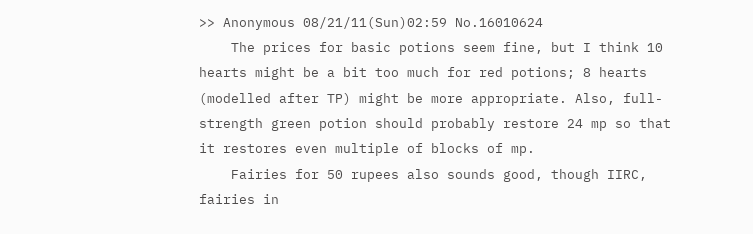>> Anonymous 08/21/11(Sun)02:59 No.16010624
    The prices for basic potions seem fine, but I think 10 hearts might be a bit too much for red potions; 8 hearts (modelled after TP) might be more appropriate. Also, full-strength green potion should probably restore 24 mp so that it restores even multiple of blocks of mp.
    Fairies for 50 rupees also sounds good, though IIRC, fairies in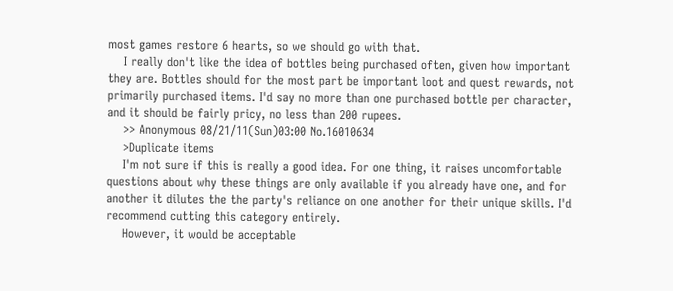most games restore 6 hearts, so we should go with that.
    I really don't like the idea of bottles being purchased often, given how important they are. Bottles should for the most part be important loot and quest rewards, not primarily purchased items. I'd say no more than one purchased bottle per character, and it should be fairly pricy, no less than 200 rupees.
    >> Anonymous 08/21/11(Sun)03:00 No.16010634
    >Duplicate items
    I'm not sure if this is really a good idea. For one thing, it raises uncomfortable questions about why these things are only available if you already have one, and for another it dilutes the the party's reliance on one another for their unique skills. I'd recommend cutting this category entirely.
    However, it would be acceptable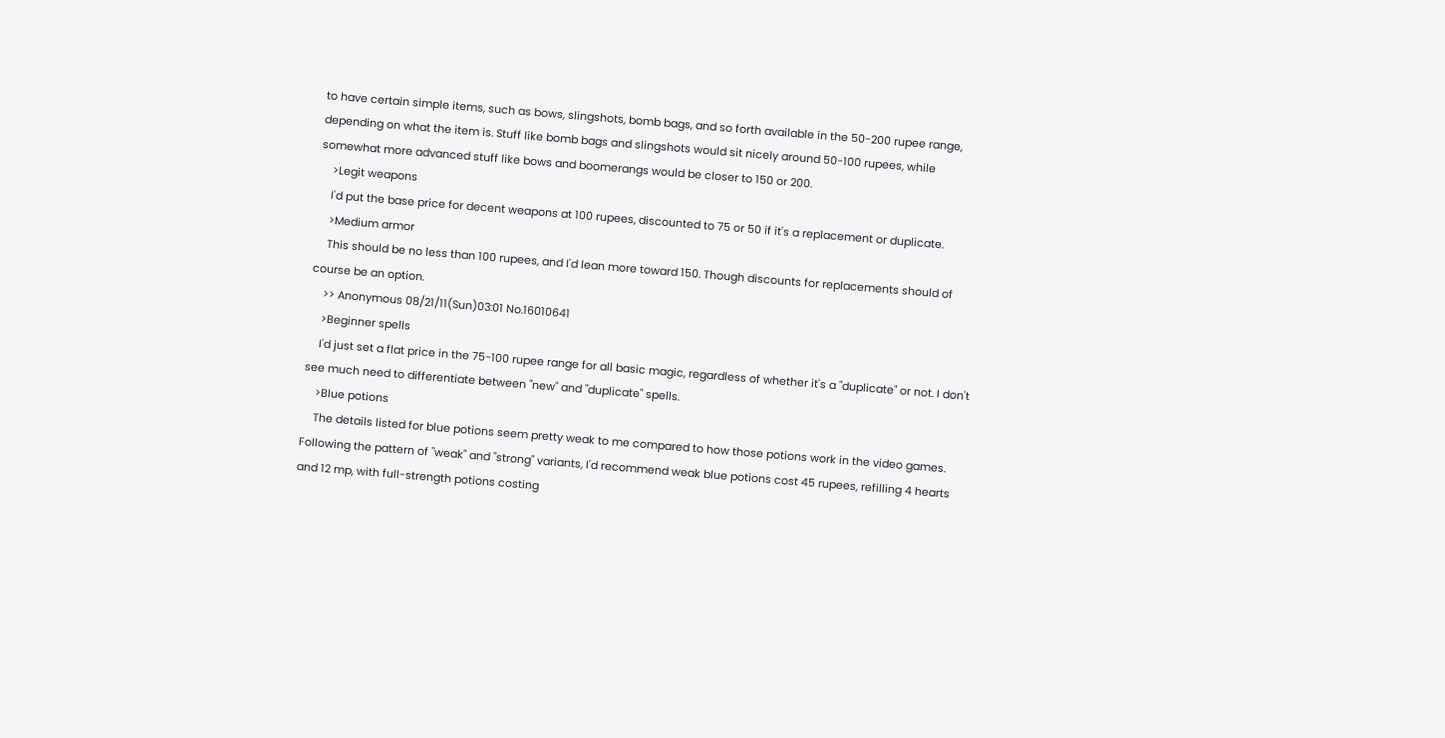to have certain simple items, such as bows, slingshots, bomb bags, and so forth available in the 50-200 rupee range, depending on what the item is. Stuff like bomb bags and slingshots would sit nicely around 50-100 rupees, while somewhat more advanced stuff like bows and boomerangs would be closer to 150 or 200.
    >Legit weapons
    I'd put the base price for decent weapons at 100 rupees, discounted to 75 or 50 if it's a replacement or duplicate.
    >Medium armor
    This should be no less than 100 rupees, and I'd lean more toward 150. Though discounts for replacements should of course be an option.
    >> Anonymous 08/21/11(Sun)03:01 No.16010641
    >Beginner spells
    I'd just set a flat price in the 75-100 rupee range for all basic magic, regardless of whether it's a "duplicate" or not. I don't see much need to differentiate between "new" and "duplicate" spells.
    >Blue potions
    The details listed for blue potions seem pretty weak to me compared to how those potions work in the video games. Following the pattern of "weak" and "strong" variants, I'd recommend weak blue potions cost 45 rupees, refilling 4 hearts and 12 mp, with full-strength potions costing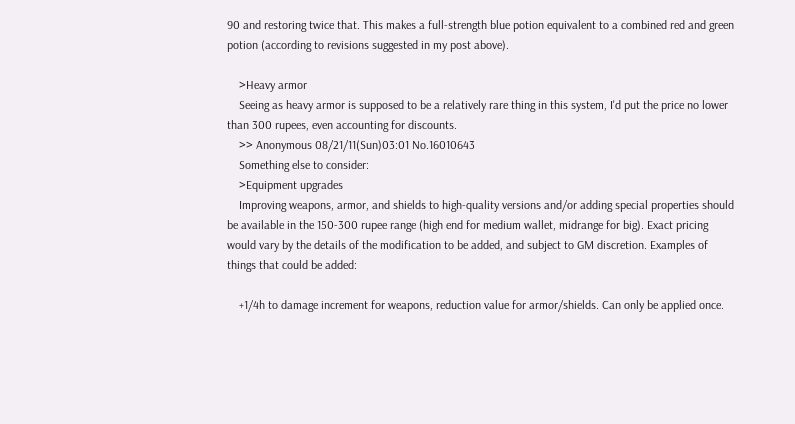90 and restoring twice that. This makes a full-strength blue potion equivalent to a combined red and green potion (according to revisions suggested in my post above).

    >Heavy armor
    Seeing as heavy armor is supposed to be a relatively rare thing in this system, I'd put the price no lower than 300 rupees, even accounting for discounts.
    >> Anonymous 08/21/11(Sun)03:01 No.16010643
    Something else to consider:
    >Equipment upgrades
    Improving weapons, armor, and shields to high-quality versions and/or adding special properties should be available in the 150-300 rupee range (high end for medium wallet, midrange for big). Exact pricing would vary by the details of the modification to be added, and subject to GM discretion. Examples of things that could be added:

    +1/4h to damage increment for weapons, reduction value for armor/shields. Can only be applied once.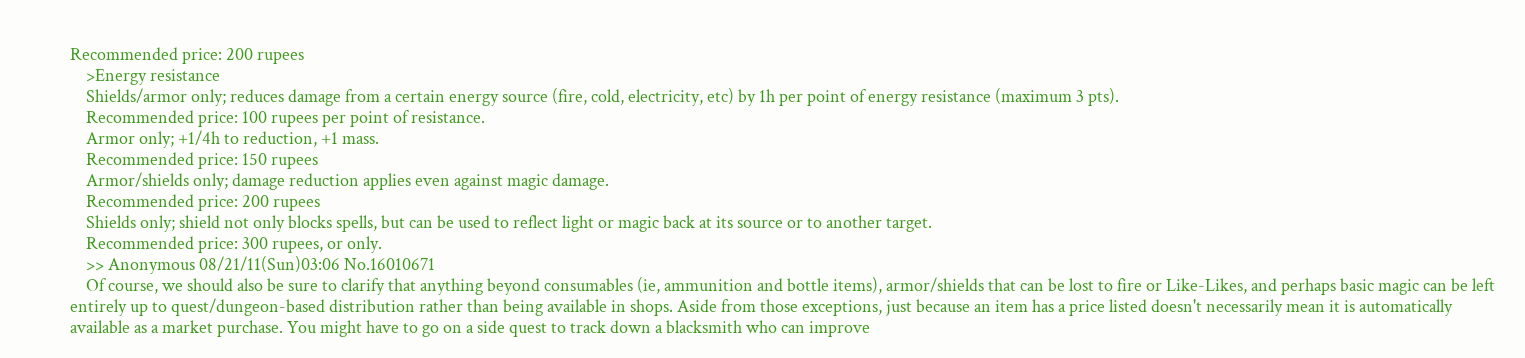Recommended price: 200 rupees
    >Energy resistance
    Shields/armor only; reduces damage from a certain energy source (fire, cold, electricity, etc) by 1h per point of energy resistance (maximum 3 pts).
    Recommended price: 100 rupees per point of resistance.
    Armor only; +1/4h to reduction, +1 mass.
    Recommended price: 150 rupees
    Armor/shields only; damage reduction applies even against magic damage.
    Recommended price: 200 rupees
    Shields only; shield not only blocks spells, but can be used to reflect light or magic back at its source or to another target.
    Recommended price: 300 rupees, or only.
    >> Anonymous 08/21/11(Sun)03:06 No.16010671
    Of course, we should also be sure to clarify that anything beyond consumables (ie, ammunition and bottle items), armor/shields that can be lost to fire or Like-Likes, and perhaps basic magic can be left entirely up to quest/dungeon-based distribution rather than being available in shops. Aside from those exceptions, just because an item has a price listed doesn't necessarily mean it is automatically available as a market purchase. You might have to go on a side quest to track down a blacksmith who can improve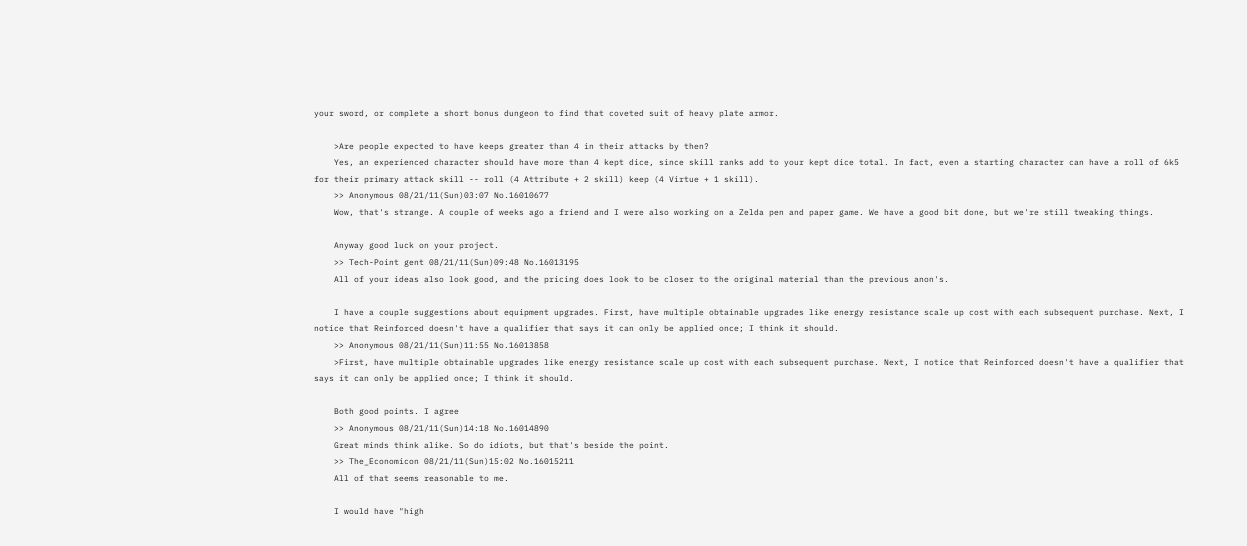your sword, or complete a short bonus dungeon to find that coveted suit of heavy plate armor.

    >Are people expected to have keeps greater than 4 in their attacks by then?
    Yes, an experienced character should have more than 4 kept dice, since skill ranks add to your kept dice total. In fact, even a starting character can have a roll of 6k5 for their primary attack skill -- roll (4 Attribute + 2 skill) keep (4 Virtue + 1 skill).
    >> Anonymous 08/21/11(Sun)03:07 No.16010677
    Wow, that's strange. A couple of weeks ago a friend and I were also working on a Zelda pen and paper game. We have a good bit done, but we're still tweaking things.

    Anyway good luck on your project.
    >> Tech-Point gent 08/21/11(Sun)09:48 No.16013195
    All of your ideas also look good, and the pricing does look to be closer to the original material than the previous anon's.

    I have a couple suggestions about equipment upgrades. First, have multiple obtainable upgrades like energy resistance scale up cost with each subsequent purchase. Next, I notice that Reinforced doesn't have a qualifier that says it can only be applied once; I think it should.
    >> Anonymous 08/21/11(Sun)11:55 No.16013858
    >First, have multiple obtainable upgrades like energy resistance scale up cost with each subsequent purchase. Next, I notice that Reinforced doesn't have a qualifier that says it can only be applied once; I think it should.

    Both good points. I agree
    >> Anonymous 08/21/11(Sun)14:18 No.16014890
    Great minds think alike. So do idiots, but that's beside the point.
    >> The_Economicon 08/21/11(Sun)15:02 No.16015211
    All of that seems reasonable to me.

    I would have "high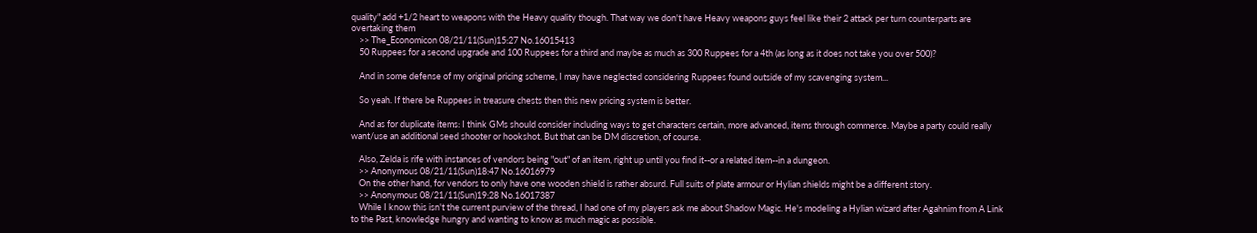quality" add +1/2 heart to weapons with the Heavy quality though. That way we don't have Heavy weapons guys feel like their 2 attack per turn counterparts are overtaking them
    >> The_Economicon 08/21/11(Sun)15:27 No.16015413
    50 Ruppees for a second upgrade and 100 Ruppees for a third and maybe as much as 300 Ruppees for a 4th (as long as it does not take you over 500)?

    And in some defense of my original pricing scheme, I may have neglected considering Ruppees found outside of my scavenging system...

    So yeah. If there be Ruppees in treasure chests then this new pricing system is better.

    And as for duplicate items: I think GMs should consider including ways to get characters certain, more advanced, items through commerce. Maybe a party could really want/use an additional seed shooter or hookshot. But that can be DM discretion, of course.

    Also, Zelda is rife with instances of vendors being "out" of an item, right up until you find it--or a related item--in a dungeon.
    >> Anonymous 08/21/11(Sun)18:47 No.16016979
    On the other hand, for vendors to only have one wooden shield is rather absurd. Full suits of plate armour or Hylian shields might be a different story.
    >> Anonymous 08/21/11(Sun)19:28 No.16017387
    While I know this isn't the current purview of the thread, I had one of my players ask me about Shadow Magic. He's modeling a Hylian wizard after Agahnim from A Link to the Past, knowledge hungry and wanting to know as much magic as possible.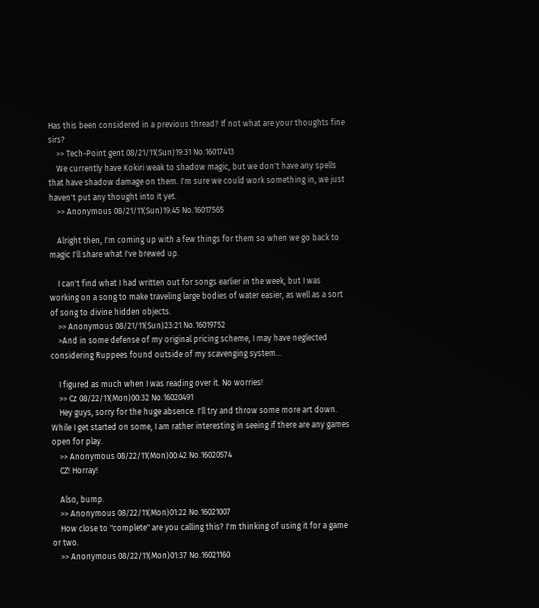Has this been considered in a previous thread? If not what are your thoughts fine sirs?
    >> Tech-Point gent 08/21/11(Sun)19:31 No.16017413
    We currently have Kokiri weak to shadow magic, but we don't have any spells that have shadow damage on them. I'm sure we could work something in, we just haven't put any thought into it yet.
    >> Anonymous 08/21/11(Sun)19:45 No.16017565

    Alright then, I'm coming up with a few things for them so when we go back to magic I'll share what I've brewed up.

    I can't find what I had written out for songs earlier in the week, but I was working on a song to make traveling large bodies of water easier, as well as a sort of song to divine hidden objects.
    >> Anonymous 08/21/11(Sun)23:21 No.16019752
    >And in some defense of my original pricing scheme, I may have neglected considering Ruppees found outside of my scavenging system...

    I figured as much when I was reading over it. No worries!
    >> Cz 08/22/11(Mon)00:32 No.16020491
    Hey guys, sorry for the huge absence. I'll try and throw some more art down. While I get started on some, I am rather interesting in seeing if there are any games open for play.
    >> Anonymous 08/22/11(Mon)00:42 No.16020574
    CZ! Horray!

    Also, bump.
    >> Anonymous 08/22/11(Mon)01:22 No.16021007
    How close to "complete" are you calling this? I'm thinking of using it for a game or two.
    >> Anonymous 08/22/11(Mon)01:37 No.16021160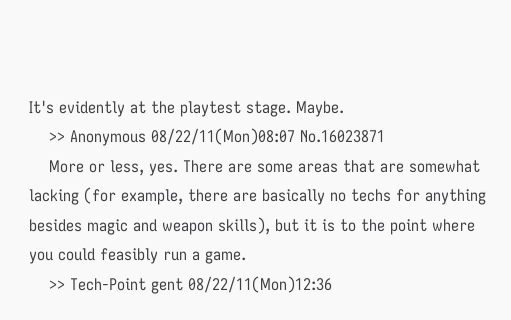It's evidently at the playtest stage. Maybe.
    >> Anonymous 08/22/11(Mon)08:07 No.16023871
    More or less, yes. There are some areas that are somewhat lacking (for example, there are basically no techs for anything besides magic and weapon skills), but it is to the point where you could feasibly run a game.
    >> Tech-Point gent 08/22/11(Mon)12:36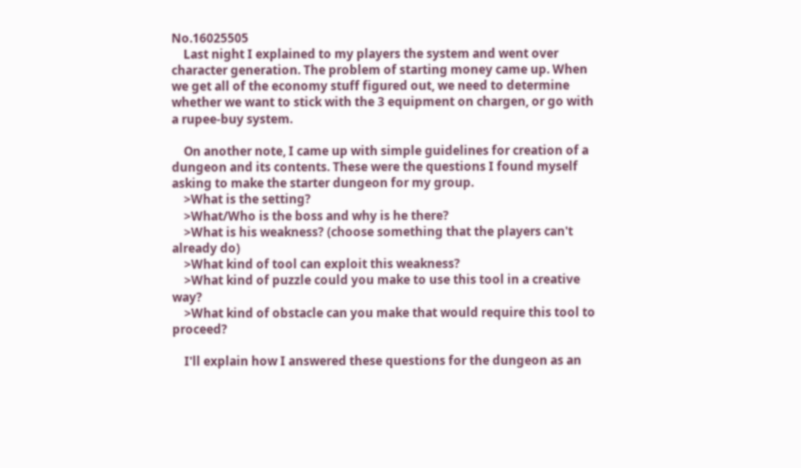No.16025505
    Last night I explained to my players the system and went over character generation. The problem of starting money came up. When we get all of the economy stuff figured out, we need to determine whether we want to stick with the 3 equipment on chargen, or go with a rupee-buy system.

    On another note, I came up with simple guidelines for creation of a dungeon and its contents. These were the questions I found myself asking to make the starter dungeon for my group.
    >What is the setting?
    >What/Who is the boss and why is he there?
    >What is his weakness? (choose something that the players can't already do)
    >What kind of tool can exploit this weakness?
    >What kind of puzzle could you make to use this tool in a creative way?
    >What kind of obstacle can you make that would require this tool to proceed?

    I'll explain how I answered these questions for the dungeon as an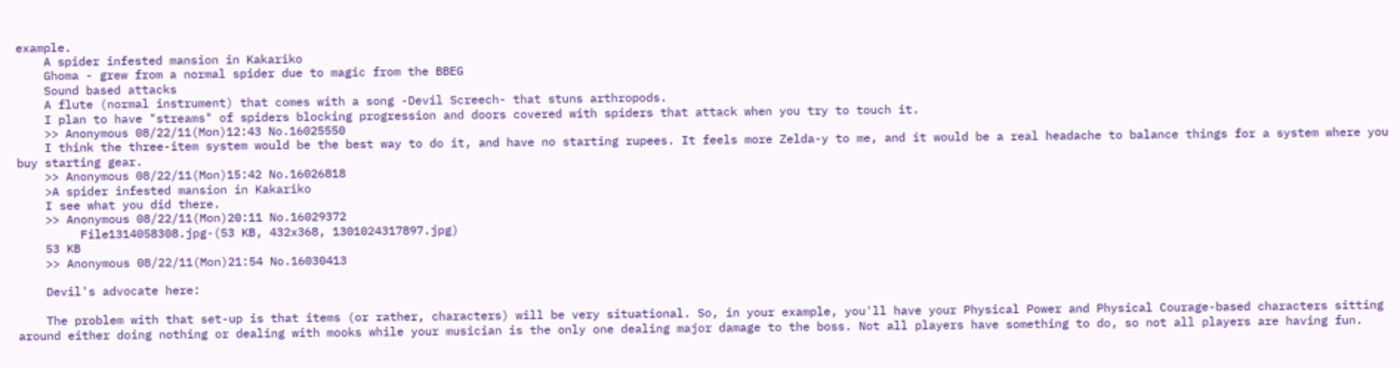example.
    A spider infested mansion in Kakariko
    Ghoma - grew from a normal spider due to magic from the BBEG
    Sound based attacks
    A flute (normal instrument) that comes with a song -Devil Screech- that stuns arthropods.
    I plan to have "streams" of spiders blocking progression and doors covered with spiders that attack when you try to touch it.
    >> Anonymous 08/22/11(Mon)12:43 No.16025550
    I think the three-item system would be the best way to do it, and have no starting rupees. It feels more Zelda-y to me, and it would be a real headache to balance things for a system where you buy starting gear.
    >> Anonymous 08/22/11(Mon)15:42 No.16026818
    >A spider infested mansion in Kakariko
    I see what you did there.
    >> Anonymous 08/22/11(Mon)20:11 No.16029372
         File1314058308.jpg-(53 KB, 432x368, 1301024317897.jpg)
    53 KB
    >> Anonymous 08/22/11(Mon)21:54 No.16030413

    Devil's advocate here:

    The problem with that set-up is that items (or rather, characters) will be very situational. So, in your example, you'll have your Physical Power and Physical Courage-based characters sitting around either doing nothing or dealing with mooks while your musician is the only one dealing major damage to the boss. Not all players have something to do, so not all players are having fun.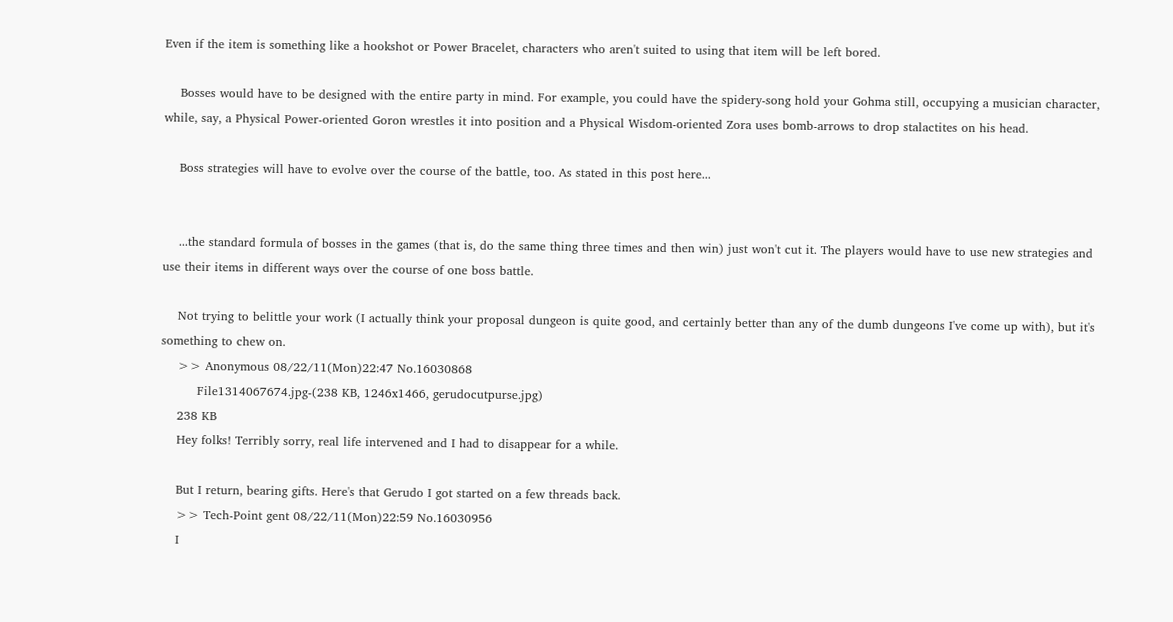Even if the item is something like a hookshot or Power Bracelet, characters who aren't suited to using that item will be left bored.

    Bosses would have to be designed with the entire party in mind. For example, you could have the spidery-song hold your Gohma still, occupying a musician character, while, say, a Physical Power-oriented Goron wrestles it into position and a Physical Wisdom-oriented Zora uses bomb-arrows to drop stalactites on his head.

    Boss strategies will have to evolve over the course of the battle, too. As stated in this post here...


    ...the standard formula of bosses in the games (that is, do the same thing three times and then win) just won't cut it. The players would have to use new strategies and use their items in different ways over the course of one boss battle.

    Not trying to belittle your work (I actually think your proposal dungeon is quite good, and certainly better than any of the dumb dungeons I've come up with), but it's something to chew on.
    >> Anonymous 08/22/11(Mon)22:47 No.16030868
         File1314067674.jpg-(238 KB, 1246x1466, gerudocutpurse.jpg)
    238 KB
    Hey folks! Terribly sorry, real life intervened and I had to disappear for a while.

    But I return, bearing gifts. Here's that Gerudo I got started on a few threads back.
    >> Tech-Point gent 08/22/11(Mon)22:59 No.16030956
    I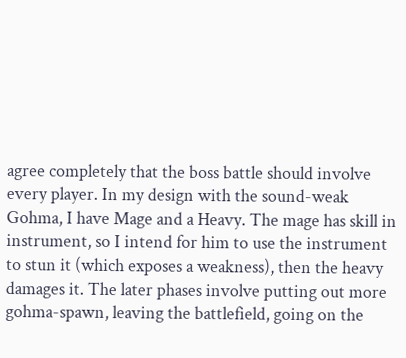agree completely that the boss battle should involve every player. In my design with the sound-weak Gohma, I have Mage and a Heavy. The mage has skill in instrument, so I intend for him to use the instrument to stun it (which exposes a weakness), then the heavy damages it. The later phases involve putting out more gohma-spawn, leaving the battlefield, going on the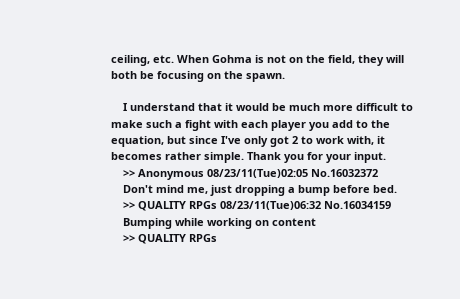ceiling, etc. When Gohma is not on the field, they will both be focusing on the spawn.

    I understand that it would be much more difficult to make such a fight with each player you add to the equation, but since I've only got 2 to work with, it becomes rather simple. Thank you for your input.
    >> Anonymous 08/23/11(Tue)02:05 No.16032372
    Don't mind me, just dropping a bump before bed.
    >> QUALITY RPGs 08/23/11(Tue)06:32 No.16034159
    Bumping while working on content
    >> QUALITY RPGs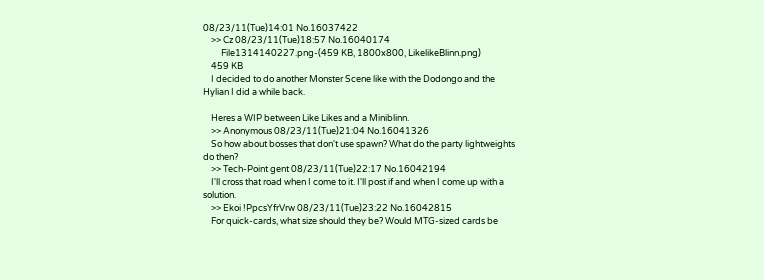08/23/11(Tue)14:01 No.16037422
    >> Cz 08/23/11(Tue)18:57 No.16040174
         File1314140227.png-(459 KB, 1800x800, LikelikeBlinn.png)
    459 KB
    I decided to do another Monster Scene like with the Dodongo and the Hylian I did a while back.

    Heres a WIP between Like Likes and a Miniblinn.
    >> Anonymous 08/23/11(Tue)21:04 No.16041326
    So how about bosses that don't use spawn? What do the party lightweights do then?
    >> Tech-Point gent 08/23/11(Tue)22:17 No.16042194
    I'll cross that road when I come to it. I'll post if and when I come up with a solution.
    >> Ekoi !PpcsYfrVrw 08/23/11(Tue)23:22 No.16042815
    For quick-cards, what size should they be? Would MTG-sized cards be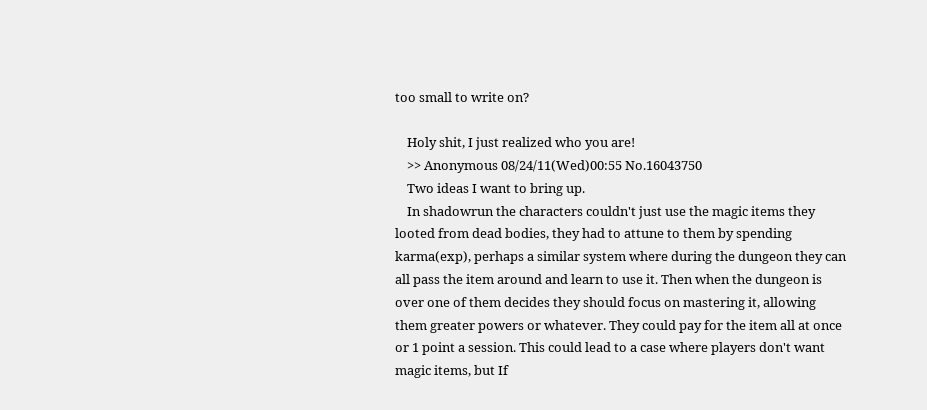too small to write on?

    Holy shit, I just realized who you are!
    >> Anonymous 08/24/11(Wed)00:55 No.16043750
    Two ideas I want to bring up.
    In shadowrun the characters couldn't just use the magic items they looted from dead bodies, they had to attune to them by spending karma(exp), perhaps a similar system where during the dungeon they can all pass the item around and learn to use it. Then when the dungeon is over one of them decides they should focus on mastering it, allowing them greater powers or whatever. They could pay for the item all at once or 1 point a session. This could lead to a case where players don't want magic items, but If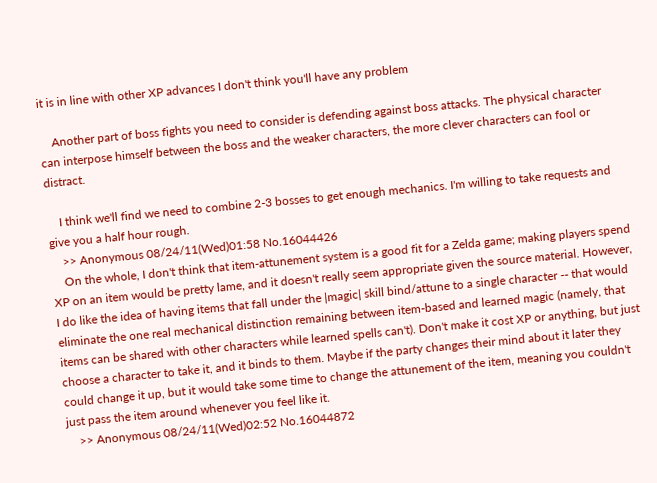it is in line with other XP advances I don't think you'll have any problem

    Another part of boss fights you need to consider is defending against boss attacks. The physical character can interpose himself between the boss and the weaker characters, the more clever characters can fool or distract.

    I think we'll find we need to combine 2-3 bosses to get enough mechanics. I'm willing to take requests and give you a half hour rough.
    >> Anonymous 08/24/11(Wed)01:58 No.16044426
    On the whole, I don't think that item-attunement system is a good fit for a Zelda game; making players spend XP on an item would be pretty lame, and it doesn't really seem appropriate given the source material. However, I do like the idea of having items that fall under the |magic| skill bind/attune to a single character -- that would eliminate the one real mechanical distinction remaining between item-based and learned magic (namely, that items can be shared with other characters while learned spells can't). Don't make it cost XP or anything, but just choose a character to take it, and it binds to them. Maybe if the party changes their mind about it later they could change it up, but it would take some time to change the attunement of the item, meaning you couldn't just pass the item around whenever you feel like it.
    >> Anonymous 08/24/11(Wed)02:52 No.16044872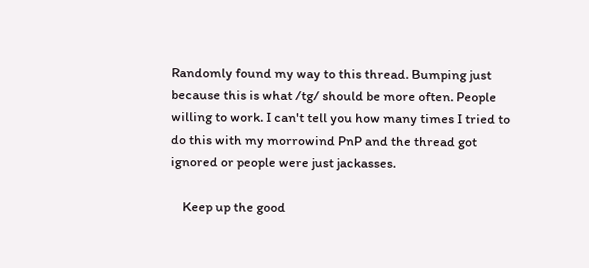Randomly found my way to this thread. Bumping just because this is what /tg/ should be more often. People willing to work. I can't tell you how many times I tried to do this with my morrowind PnP and the thread got ignored or people were just jackasses.

    Keep up the good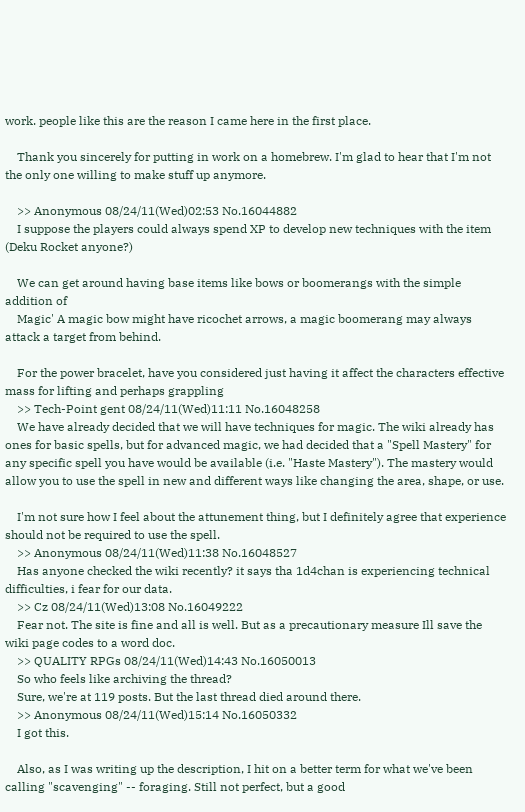work. people like this are the reason I came here in the first place.

    Thank you sincerely for putting in work on a homebrew. I'm glad to hear that I'm not the only one willing to make stuff up anymore.

    >> Anonymous 08/24/11(Wed)02:53 No.16044882
    I suppose the players could always spend XP to develop new techniques with the item (Deku Rocket anyone?)

    We can get around having base items like bows or boomerangs with the simple addition of
    Magic' A magic bow might have ricochet arrows, a magic boomerang may always attack a target from behind.

    For the power bracelet, have you considered just having it affect the characters effective mass for lifting and perhaps grappling
    >> Tech-Point gent 08/24/11(Wed)11:11 No.16048258
    We have already decided that we will have techniques for magic. The wiki already has ones for basic spells, but for advanced magic, we had decided that a "Spell Mastery" for any specific spell you have would be available (i.e. "Haste Mastery"). The mastery would allow you to use the spell in new and different ways like changing the area, shape, or use.

    I'm not sure how I feel about the attunement thing, but I definitely agree that experience should not be required to use the spell.
    >> Anonymous 08/24/11(Wed)11:38 No.16048527
    Has anyone checked the wiki recently? it says tha 1d4chan is experiencing technical difficulties, i fear for our data.
    >> Cz 08/24/11(Wed)13:08 No.16049222
    Fear not. The site is fine and all is well. But as a precautionary measure Ill save the wiki page codes to a word doc.
    >> QUALITY RPGs 08/24/11(Wed)14:43 No.16050013
    So who feels like archiving the thread?
    Sure, we're at 119 posts. But the last thread died around there.
    >> Anonymous 08/24/11(Wed)15:14 No.16050332
    I got this.

    Also, as I was writing up the description, I hit on a better term for what we've been calling "scavenging" -- foraging. Still not perfect, but a good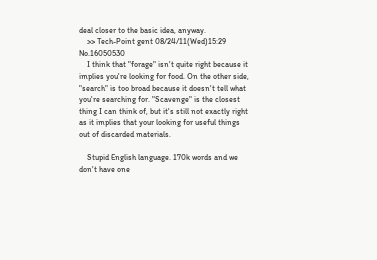deal closer to the basic idea, anyway.
    >> Tech-Point gent 08/24/11(Wed)15:29 No.16050530
    I think that "forage" isn't quite right because it implies you're looking for food. On the other side, "search" is too broad because it doesn't tell what you're searching for. "Scavenge" is the closest thing I can think of, but it's still not exactly right as it implies that your looking for useful things out of discarded materials.

    Stupid English language. 170k words and we don't have one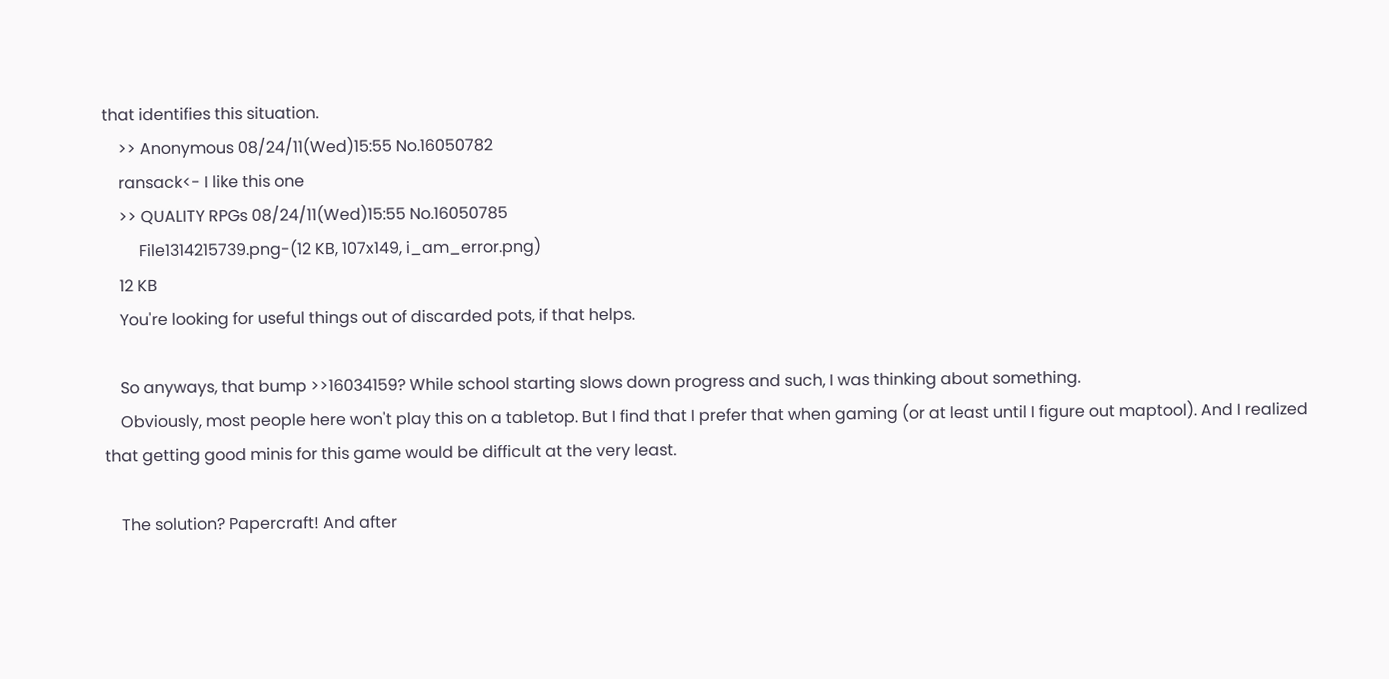that identifies this situation.
    >> Anonymous 08/24/11(Wed)15:55 No.16050782
    ransack<- I like this one
    >> QUALITY RPGs 08/24/11(Wed)15:55 No.16050785
         File1314215739.png-(12 KB, 107x149, i_am_error.png)
    12 KB
    You're looking for useful things out of discarded pots, if that helps.

    So anyways, that bump >>16034159? While school starting slows down progress and such, I was thinking about something.
    Obviously, most people here won't play this on a tabletop. But I find that I prefer that when gaming (or at least until I figure out maptool). And I realized that getting good minis for this game would be difficult at the very least.

    The solution? Papercraft! And after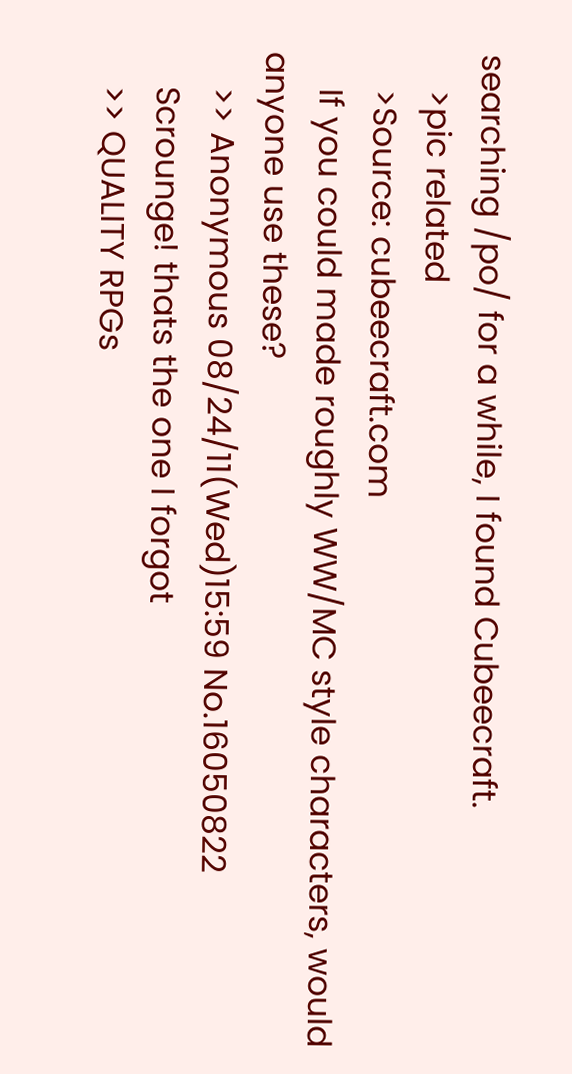searching /po/ for a while, I found Cubeecraft.
    >pic related
    >Source: cubeecraft.com
    If you could made roughly WW/MC style characters, would anyone use these?
    >> Anonymous 08/24/11(Wed)15:59 No.16050822
    Scrounge! thats the one I forgot
    >> QUALITY RPGs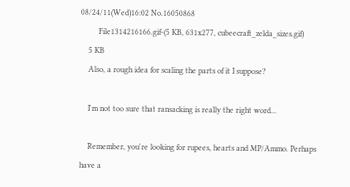08/24/11(Wed)16:02 No.16050868
         File1314216166.gif-(5 KB, 631x277, cubeecraft_zelda_sizes.gif)
    5 KB
    Also, a rough idea for scaling the parts of it I suppose?

    I'm not too sure that ransacking is really the right word...

    Remember, you're looking for rupees, hearts and MP/Ammo. Perhaps have a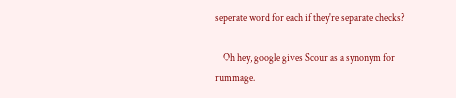seperate word for each if they're separate checks?

    Oh hey, google gives Scour as a synonym for rummage.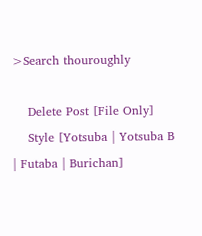>Search thouroughly

    Delete Post [File Only]
    Style [Yotsuba | Yotsuba B | Futaba | Burichan]